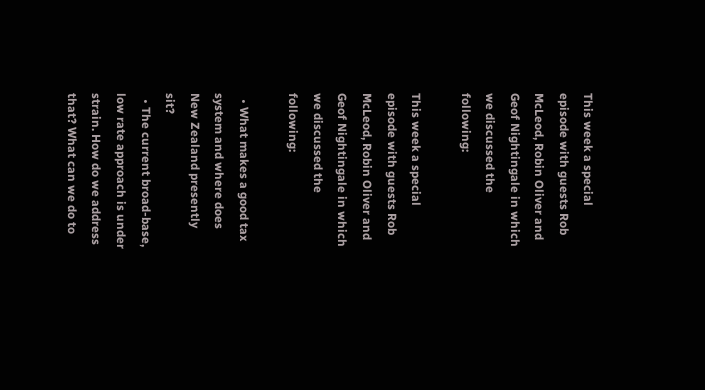This week a special episode with guests Rob McLeod, Robin Oliver and Geof Nightingale in which we discussed the following:

This week a special episode with guests Rob McLeod, Robin Oliver and Geof Nightingale in which we discussed the following:

  • What makes a good tax system and where does New Zealand presently sit?
  • The current broad-base, low rate approach is under strain. How do we address that? What can we do to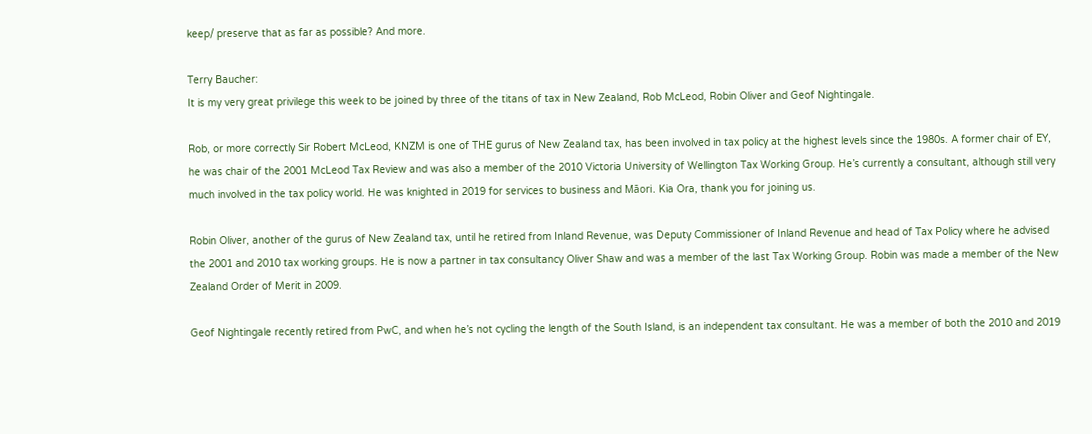keep/ preserve that as far as possible? And more.

Terry Baucher:
It is my very great privilege this week to be joined by three of the titans of tax in New Zealand, Rob McLeod, Robin Oliver and Geof Nightingale.

Rob, or more correctly Sir Robert McLeod, KNZM is one of THE gurus of New Zealand tax, has been involved in tax policy at the highest levels since the 1980s. A former chair of EY, he was chair of the 2001 McLeod Tax Review and was also a member of the 2010 Victoria University of Wellington Tax Working Group. He’s currently a consultant, although still very much involved in the tax policy world. He was knighted in 2019 for services to business and Māori. Kia Ora, thank you for joining us.

Robin Oliver, another of the gurus of New Zealand tax, until he retired from Inland Revenue, was Deputy Commissioner of Inland Revenue and head of Tax Policy where he advised the 2001 and 2010 tax working groups. He is now a partner in tax consultancy Oliver Shaw and was a member of the last Tax Working Group. Robin was made a member of the New Zealand Order of Merit in 2009.

Geof Nightingale recently retired from PwC, and when he’s not cycling the length of the South Island, is an independent tax consultant. He was a member of both the 2010 and 2019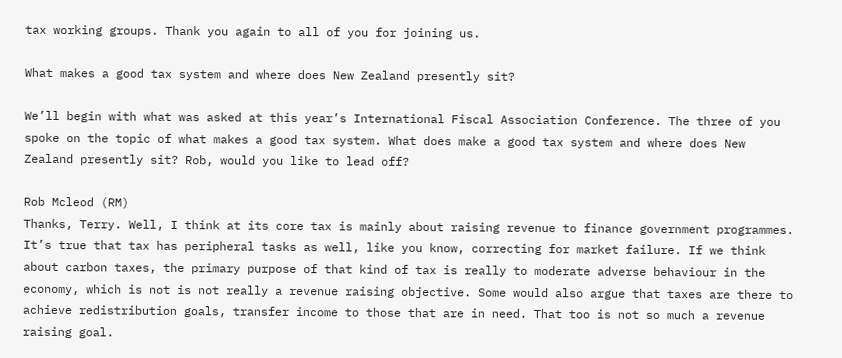tax working groups. Thank you again to all of you for joining us.

What makes a good tax system and where does New Zealand presently sit?

We’ll begin with what was asked at this year’s International Fiscal Association Conference. The three of you spoke on the topic of what makes a good tax system. What does make a good tax system and where does New Zealand presently sit? Rob, would you like to lead off?

Rob Mcleod (RM)
Thanks, Terry. Well, I think at its core tax is mainly about raising revenue to finance government programmes. It’s true that tax has peripheral tasks as well, like you know, correcting for market failure. If we think about carbon taxes, the primary purpose of that kind of tax is really to moderate adverse behaviour in the economy, which is not is not really a revenue raising objective. Some would also argue that taxes are there to achieve redistribution goals, transfer income to those that are in need. That too is not so much a revenue raising goal.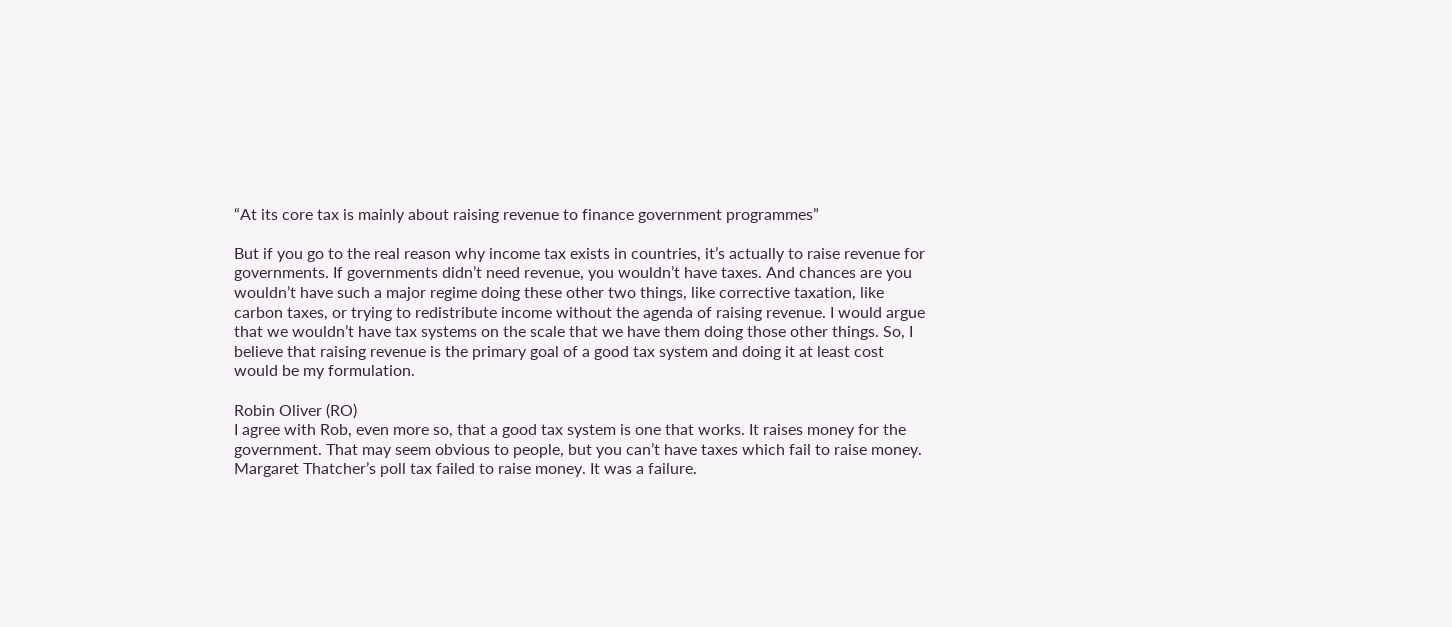“At its core tax is mainly about raising revenue to finance government programmes”

But if you go to the real reason why income tax exists in countries, it’s actually to raise revenue for governments. If governments didn’t need revenue, you wouldn’t have taxes. And chances are you wouldn’t have such a major regime doing these other two things, like corrective taxation, like carbon taxes, or trying to redistribute income without the agenda of raising revenue. I would argue that we wouldn’t have tax systems on the scale that we have them doing those other things. So, I believe that raising revenue is the primary goal of a good tax system and doing it at least cost would be my formulation.

Robin Oliver (RO)
I agree with Rob, even more so, that a good tax system is one that works. It raises money for the government. That may seem obvious to people, but you can’t have taxes which fail to raise money. Margaret Thatcher’s poll tax failed to raise money. It was a failure.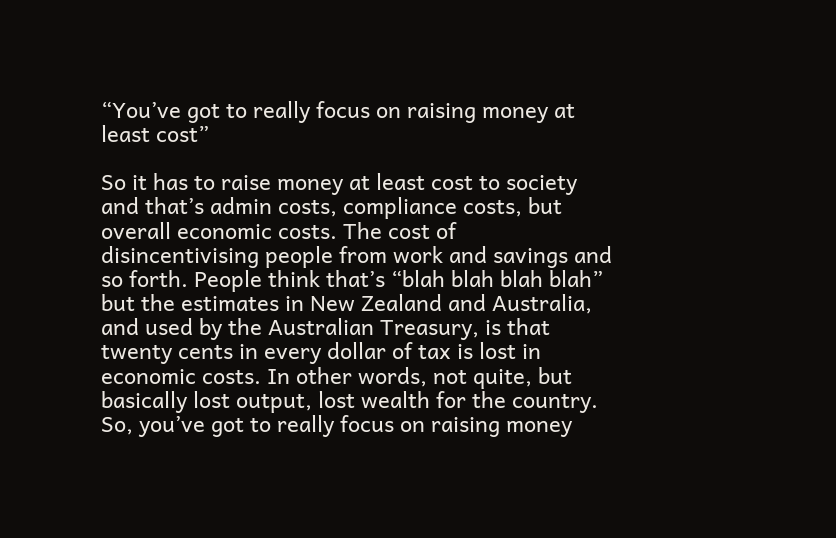“You’ve got to really focus on raising money at least cost”

So it has to raise money at least cost to society and that’s admin costs, compliance costs, but overall economic costs. The cost of disincentivising people from work and savings and so forth. People think that’s “blah blah blah blah” but the estimates in New Zealand and Australia, and used by the Australian Treasury, is that twenty cents in every dollar of tax is lost in economic costs. In other words, not quite, but basically lost output, lost wealth for the country. So, you’ve got to really focus on raising money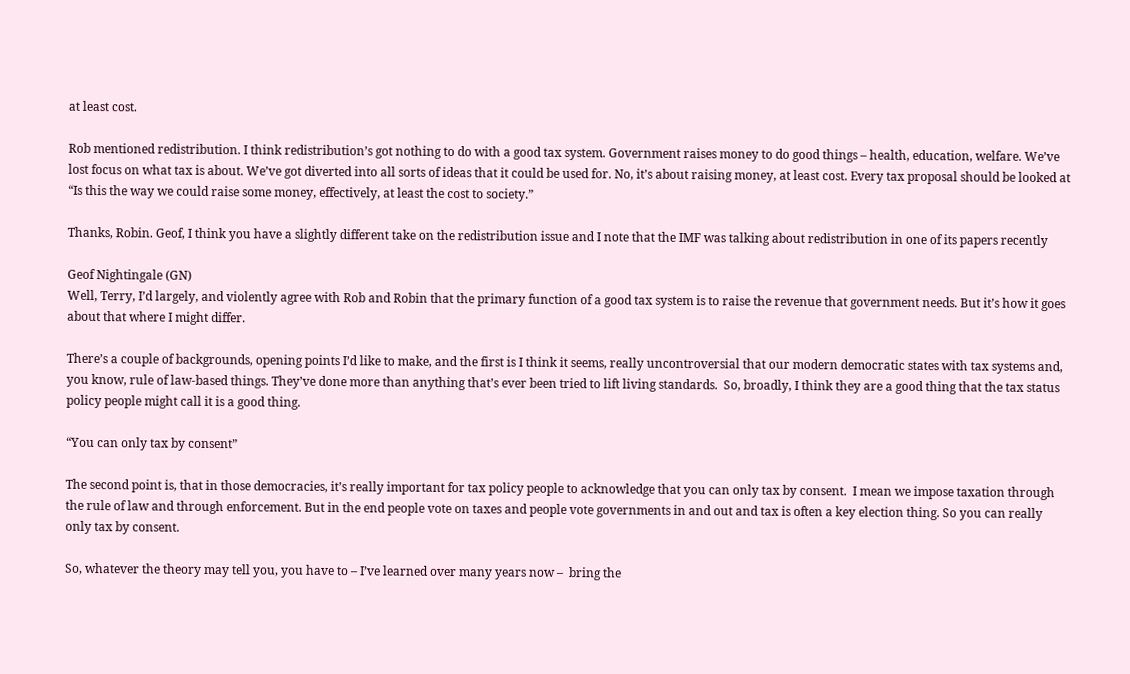at least cost.

Rob mentioned redistribution. I think redistribution’s got nothing to do with a good tax system. Government raises money to do good things – health, education, welfare. We’ve lost focus on what tax is about. We’ve got diverted into all sorts of ideas that it could be used for. No, it’s about raising money, at least cost. Every tax proposal should be looked at “Is this the way we could raise some money, effectively, at least the cost to society.”

Thanks, Robin. Geof, I think you have a slightly different take on the redistribution issue and I note that the IMF was talking about redistribution in one of its papers recently

Geof Nightingale (GN)
Well, Terry, I’d largely, and violently agree with Rob and Robin that the primary function of a good tax system is to raise the revenue that government needs. But it’s how it goes about that where I might differ.

There’s a couple of backgrounds, opening points I’d like to make, and the first is I think it seems, really uncontroversial that our modern democratic states with tax systems and, you know, rule of law-based things. They’ve done more than anything that’s ever been tried to lift living standards.  So, broadly, I think they are a good thing that the tax status policy people might call it is a good thing.

“You can only tax by consent”

The second point is, that in those democracies, it’s really important for tax policy people to acknowledge that you can only tax by consent.  I mean we impose taxation through the rule of law and through enforcement. But in the end people vote on taxes and people vote governments in and out and tax is often a key election thing. So you can really only tax by consent.

So, whatever the theory may tell you, you have to – I’ve learned over many years now –  bring the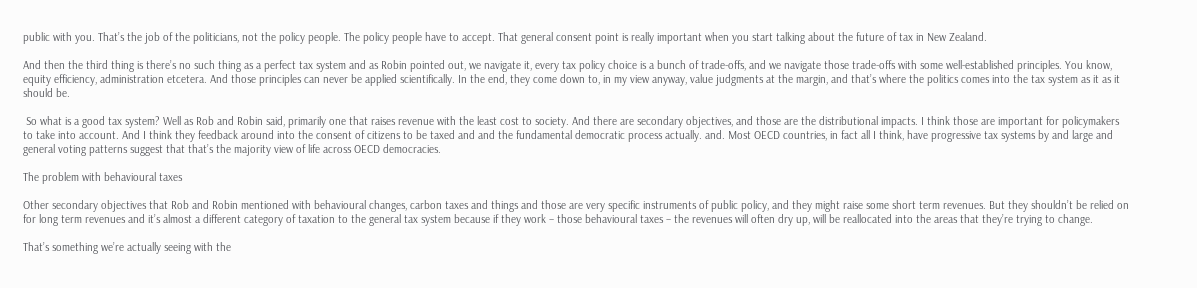public with you. That’s the job of the politicians, not the policy people. The policy people have to accept. That general consent point is really important when you start talking about the future of tax in New Zealand.

And then the third thing is there’s no such thing as a perfect tax system and as Robin pointed out, we navigate it, every tax policy choice is a bunch of trade-offs, and we navigate those trade-offs with some well-established principles. You know, equity efficiency, administration etcetera. And those principles can never be applied scientifically. In the end, they come down to, in my view anyway, value judgments at the margin, and that’s where the politics comes into the tax system as it as it should be.

 So what is a good tax system? Well as Rob and Robin said, primarily one that raises revenue with the least cost to society. And there are secondary objectives, and those are the distributional impacts. I think those are important for policymakers to take into account. And I think they feedback around into the consent of citizens to be taxed and and the fundamental democratic process actually. and. Most OECD countries, in fact all I think, have progressive tax systems by and large and general voting patterns suggest that that’s the majority view of life across OECD democracies.

The problem with behavioural taxes

Other secondary objectives that Rob and Robin mentioned with behavioural changes, carbon taxes and things and those are very specific instruments of public policy, and they might raise some short term revenues. But they shouldn’t be relied on for long term revenues and it’s almost a different category of taxation to the general tax system because if they work – those behavioural taxes – the revenues will often dry up, will be reallocated into the areas that they’re trying to change.

That’s something we’re actually seeing with the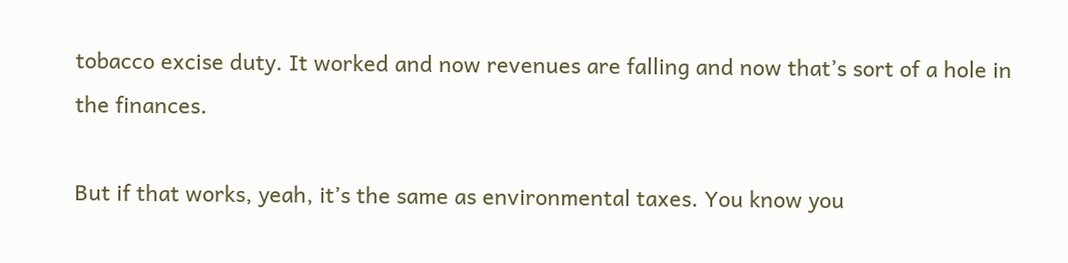tobacco excise duty. It worked and now revenues are falling and now that’s sort of a hole in the finances.

But if that works, yeah, it’s the same as environmental taxes. You know you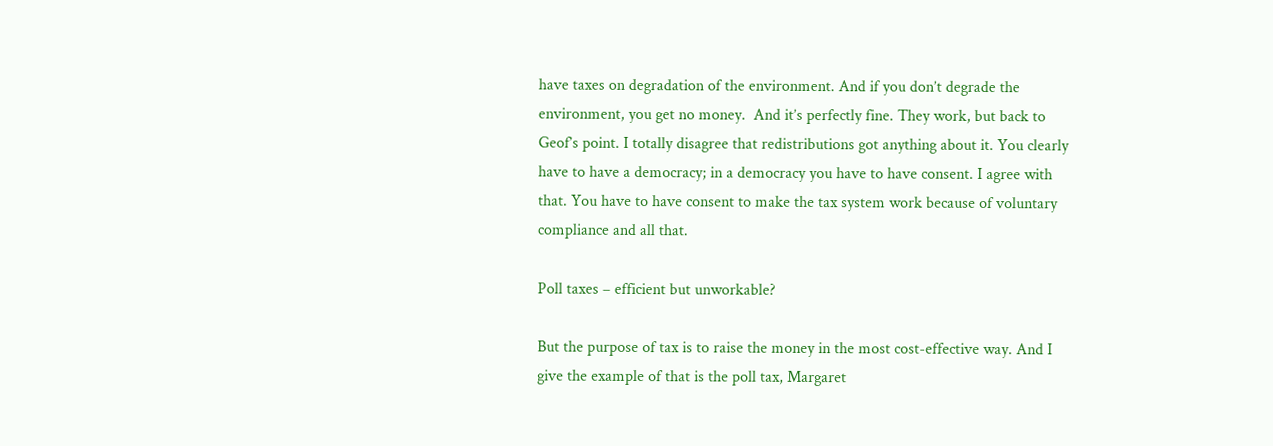have taxes on degradation of the environment. And if you don’t degrade the environment, you get no money.  And it’s perfectly fine. They work, but back to Geof’s point. I totally disagree that redistributions got anything about it. You clearly have to have a democracy; in a democracy you have to have consent. I agree with that. You have to have consent to make the tax system work because of voluntary compliance and all that.

Poll taxes – efficient but unworkable?

But the purpose of tax is to raise the money in the most cost-effective way. And I give the example of that is the poll tax, Margaret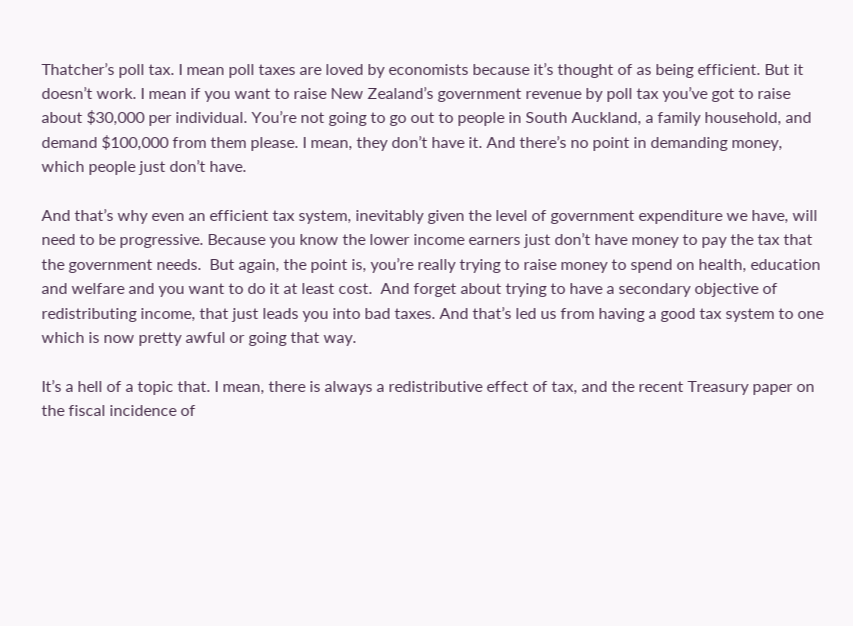Thatcher’s poll tax. I mean poll taxes are loved by economists because it’s thought of as being efficient. But it doesn’t work. I mean if you want to raise New Zealand’s government revenue by poll tax you’ve got to raise about $30,000 per individual. You’re not going to go out to people in South Auckland, a family household, and demand $100,000 from them please. I mean, they don’t have it. And there’s no point in demanding money, which people just don’t have.

And that’s why even an efficient tax system, inevitably given the level of government expenditure we have, will need to be progressive. Because you know the lower income earners just don’t have money to pay the tax that the government needs.  But again, the point is, you’re really trying to raise money to spend on health, education and welfare and you want to do it at least cost.  And forget about trying to have a secondary objective of redistributing income, that just leads you into bad taxes. And that’s led us from having a good tax system to one which is now pretty awful or going that way.

It’s a hell of a topic that. I mean, there is always a redistributive effect of tax, and the recent Treasury paper on the fiscal incidence of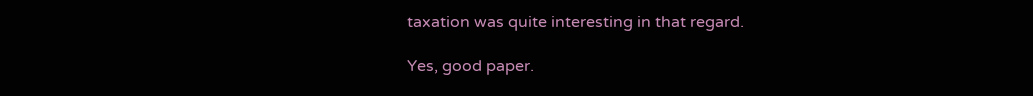taxation was quite interesting in that regard.

Yes, good paper.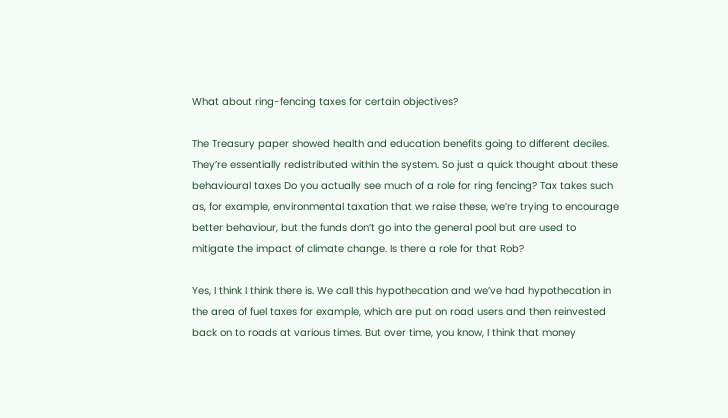What about ring-fencing taxes for certain objectives?

The Treasury paper showed health and education benefits going to different deciles. They’re essentially redistributed within the system. So just a quick thought about these behavioural taxes Do you actually see much of a role for ring fencing? Tax takes such as, for example, environmental taxation that we raise these, we’re trying to encourage better behaviour, but the funds don’t go into the general pool but are used to mitigate the impact of climate change. Is there a role for that Rob?

Yes, I think I think there is. We call this hypothecation and we’ve had hypothecation in the area of fuel taxes for example, which are put on road users and then reinvested back on to roads at various times. But over time, you know, I think that money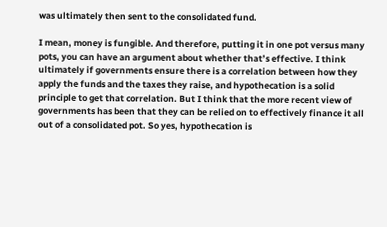was ultimately then sent to the consolidated fund.

I mean, money is fungible. And therefore, putting it in one pot versus many pots, you can have an argument about whether that’s effective. I think ultimately if governments ensure there is a correlation between how they apply the funds and the taxes they raise, and hypothecation is a solid principle to get that correlation. But I think that the more recent view of governments has been that they can be relied on to effectively finance it all out of a consolidated pot. So yes, hypothecation is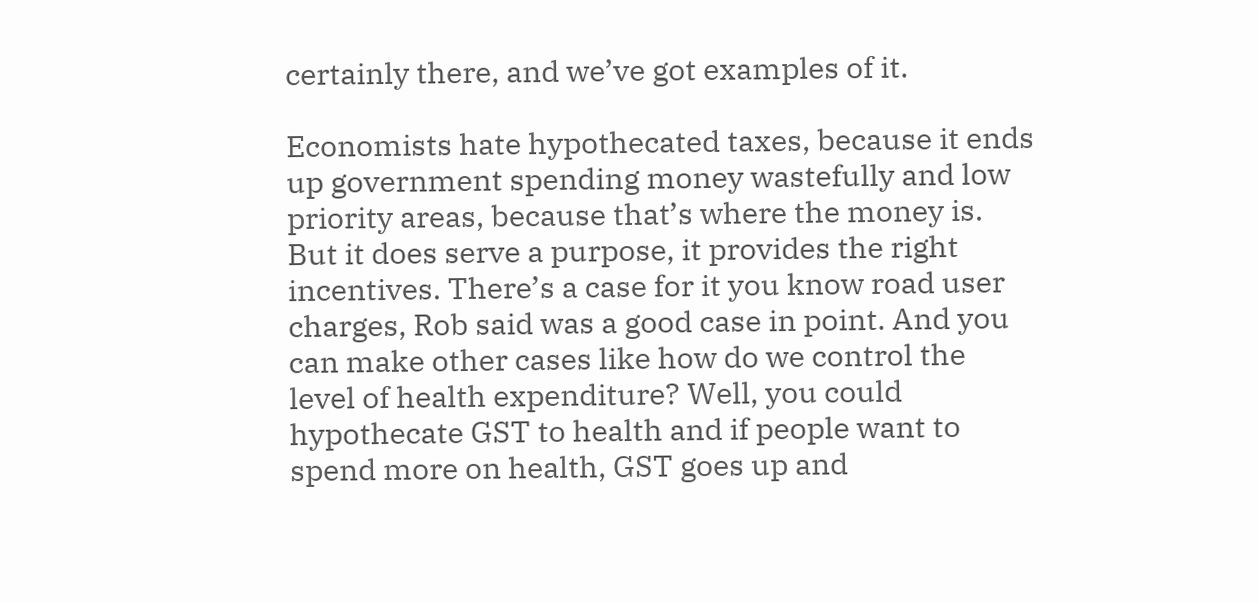certainly there, and we’ve got examples of it.

Economists hate hypothecated taxes, because it ends up government spending money wastefully and low priority areas, because that’s where the money is. But it does serve a purpose, it provides the right incentives. There’s a case for it you know road user charges, Rob said was a good case in point. And you can make other cases like how do we control the level of health expenditure? Well, you could hypothecate GST to health and if people want to spend more on health, GST goes up and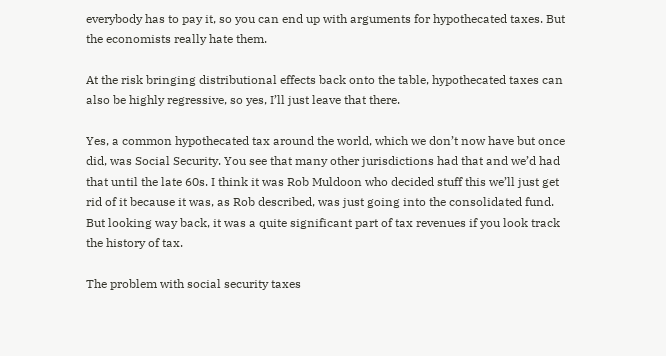everybody has to pay it, so you can end up with arguments for hypothecated taxes. But the economists really hate them.

At the risk bringing distributional effects back onto the table, hypothecated taxes can also be highly regressive, so yes, I’ll just leave that there.

Yes, a common hypothecated tax around the world, which we don’t now have but once did, was Social Security. You see that many other jurisdictions had that and we’d had that until the late 60s. I think it was Rob Muldoon who decided stuff this we’ll just get rid of it because it was, as Rob described, was just going into the consolidated fund. But looking way back, it was a quite significant part of tax revenues if you look track the history of tax.

The problem with social security taxes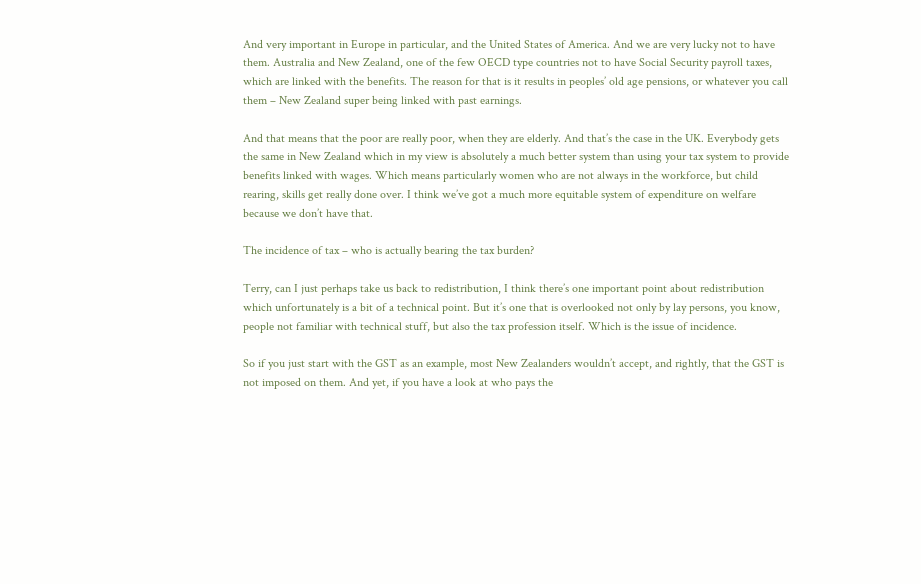And very important in Europe in particular, and the United States of America. And we are very lucky not to have them. Australia and New Zealand, one of the few OECD type countries not to have Social Security payroll taxes, which are linked with the benefits. The reason for that is it results in peoples’ old age pensions, or whatever you call them – New Zealand super being linked with past earnings.

And that means that the poor are really poor, when they are elderly. And that’s the case in the UK. Everybody gets the same in New Zealand which in my view is absolutely a much better system than using your tax system to provide benefits linked with wages. Which means particularly women who are not always in the workforce, but child rearing, skills get really done over. I think we’ve got a much more equitable system of expenditure on welfare because we don’t have that.

The incidence of tax – who is actually bearing the tax burden?

Terry, can I just perhaps take us back to redistribution, I think there’s one important point about redistribution which unfortunately is a bit of a technical point. But it’s one that is overlooked not only by lay persons, you know, people not familiar with technical stuff, but also the tax profession itself. Which is the issue of incidence.

So if you just start with the GST as an example, most New Zealanders wouldn’t accept, and rightly, that the GST is not imposed on them. And yet, if you have a look at who pays the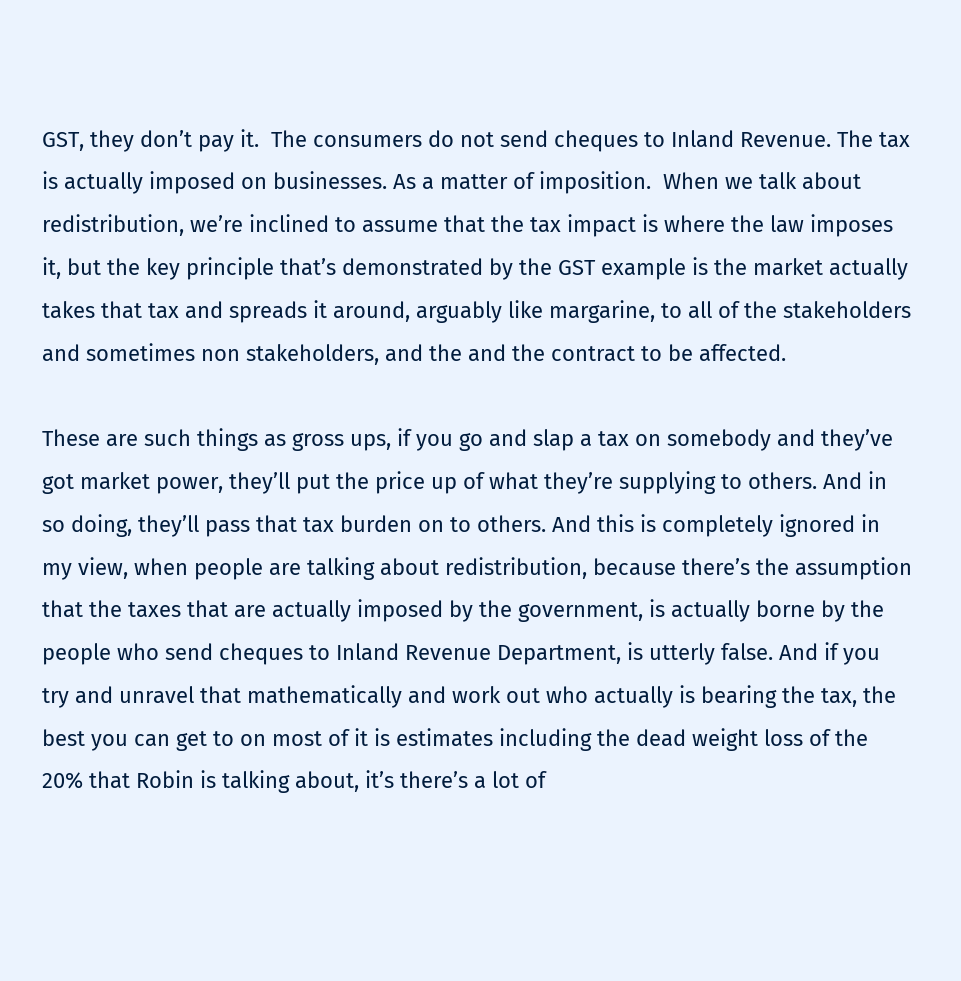GST, they don’t pay it.  The consumers do not send cheques to Inland Revenue. The tax is actually imposed on businesses. As a matter of imposition.  When we talk about redistribution, we’re inclined to assume that the tax impact is where the law imposes it, but the key principle that’s demonstrated by the GST example is the market actually takes that tax and spreads it around, arguably like margarine, to all of the stakeholders and sometimes non stakeholders, and the and the contract to be affected.

These are such things as gross ups, if you go and slap a tax on somebody and they’ve got market power, they’ll put the price up of what they’re supplying to others. And in so doing, they’ll pass that tax burden on to others. And this is completely ignored in my view, when people are talking about redistribution, because there’s the assumption that the taxes that are actually imposed by the government, is actually borne by the people who send cheques to Inland Revenue Department, is utterly false. And if you try and unravel that mathematically and work out who actually is bearing the tax, the best you can get to on most of it is estimates including the dead weight loss of the 20% that Robin is talking about, it’s there’s a lot of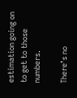estimation going on to get to those numbers.

There’s no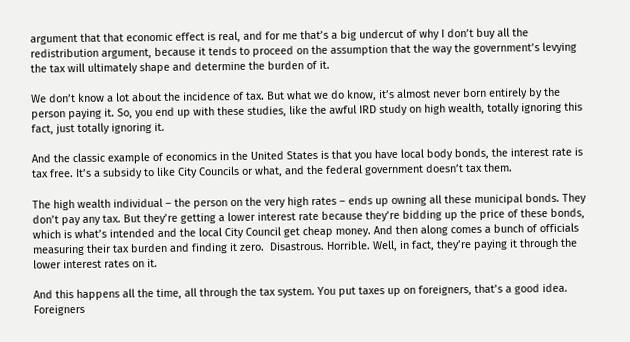argument that that economic effect is real, and for me that’s a big undercut of why I don’t buy all the redistribution argument, because it tends to proceed on the assumption that the way the government’s levying the tax will ultimately shape and determine the burden of it.

We don’t know a lot about the incidence of tax. But what we do know, it’s almost never born entirely by the person paying it. So, you end up with these studies, like the awful IRD study on high wealth, totally ignoring this fact, just totally ignoring it.

And the classic example of economics in the United States is that you have local body bonds, the interest rate is tax free. It’s a subsidy to like City Councils or what, and the federal government doesn’t tax them.

The high wealth individual – the person on the very high rates – ends up owning all these municipal bonds. They don’t pay any tax. But they’re getting a lower interest rate because they’re bidding up the price of these bonds, which is what’s intended and the local City Council get cheap money. And then along comes a bunch of officials measuring their tax burden and finding it zero.  Disastrous. Horrible. Well, in fact, they’re paying it through the lower interest rates on it.

And this happens all the time, all through the tax system. You put taxes up on foreigners, that’s a good idea. Foreigners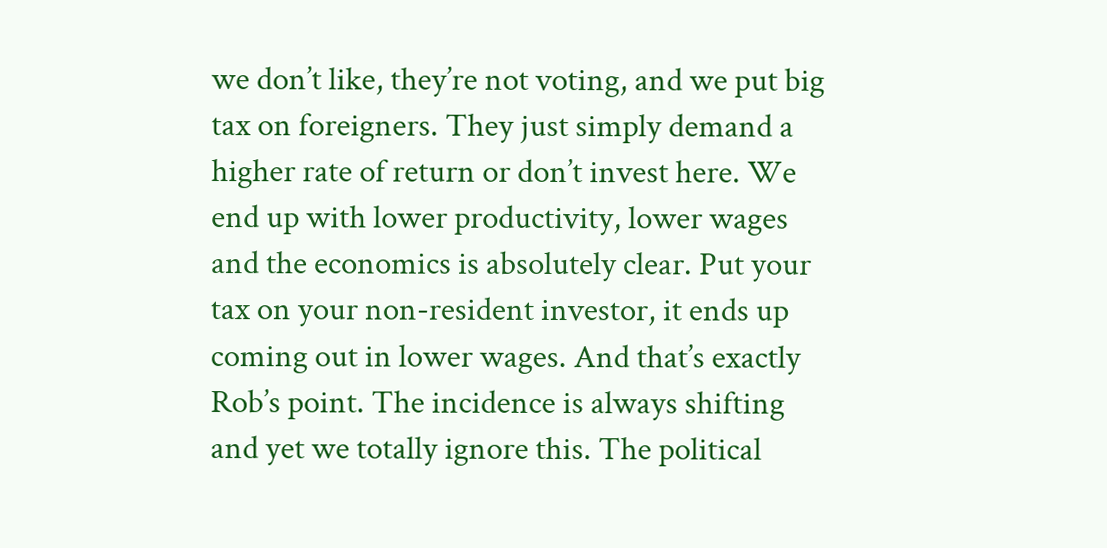we don’t like, they’re not voting, and we put big tax on foreigners. They just simply demand a higher rate of return or don’t invest here. We end up with lower productivity, lower wages and the economics is absolutely clear. Put your tax on your non-resident investor, it ends up coming out in lower wages. And that’s exactly Rob’s point. The incidence is always shifting and yet we totally ignore this. The political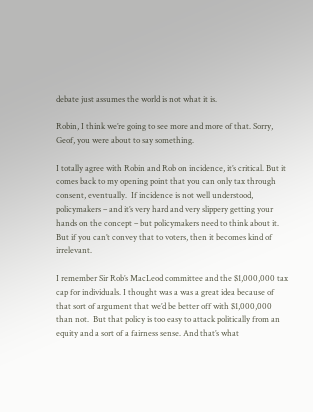debate just assumes the world is not what it is.

Robin, I think we’re going to see more and more of that. Sorry, Geof, you were about to say something.

I totally agree with Robin and Rob on incidence, it’s critical. But it comes back to my opening point that you can only tax through consent, eventually.  If incidence is not well understood, policymakers – and it’s very hard and very slippery getting your hands on the concept – but policymakers need to think about it. But if you can’t convey that to voters, then it becomes kind of irrelevant.

I remember Sir Rob’s MacLeod committee and the $1,000,000 tax cap for individuals. I thought was a was a great idea because of that sort of argument that we’d be better off with $1,000,000 than not.  But that policy is too easy to attack politically from an equity and a sort of a fairness sense. And that’s what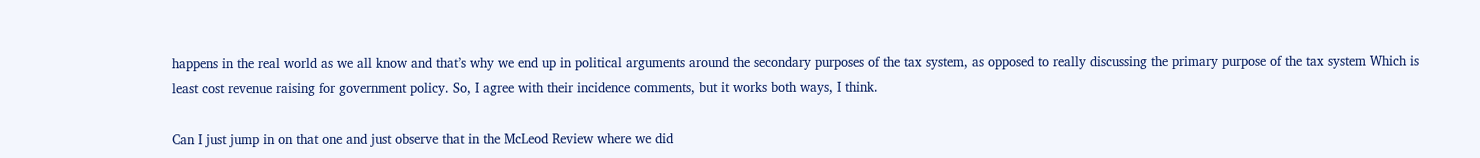happens in the real world as we all know and that’s why we end up in political arguments around the secondary purposes of the tax system, as opposed to really discussing the primary purpose of the tax system Which is least cost revenue raising for government policy. So, I agree with their incidence comments, but it works both ways, I think.

Can I just jump in on that one and just observe that in the McLeod Review where we did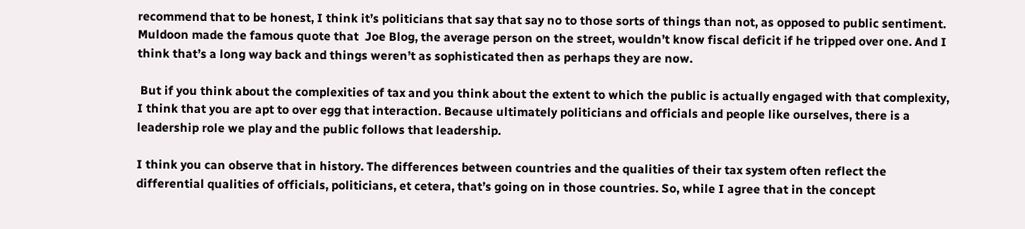recommend that to be honest, I think it’s politicians that say that say no to those sorts of things than not, as opposed to public sentiment. Muldoon made the famous quote that  Joe Blog, the average person on the street, wouldn’t know fiscal deficit if he tripped over one. And I think that’s a long way back and things weren’t as sophisticated then as perhaps they are now.

 But if you think about the complexities of tax and you think about the extent to which the public is actually engaged with that complexity, I think that you are apt to over egg that interaction. Because ultimately politicians and officials and people like ourselves, there is a leadership role we play and the public follows that leadership.

I think you can observe that in history. The differences between countries and the qualities of their tax system often reflect the differential qualities of officials, politicians, et cetera, that’s going on in those countries. So, while I agree that in the concept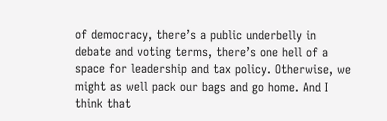of democracy, there’s a public underbelly in debate and voting terms, there’s one hell of a space for leadership and tax policy. Otherwise, we might as well pack our bags and go home. And I think that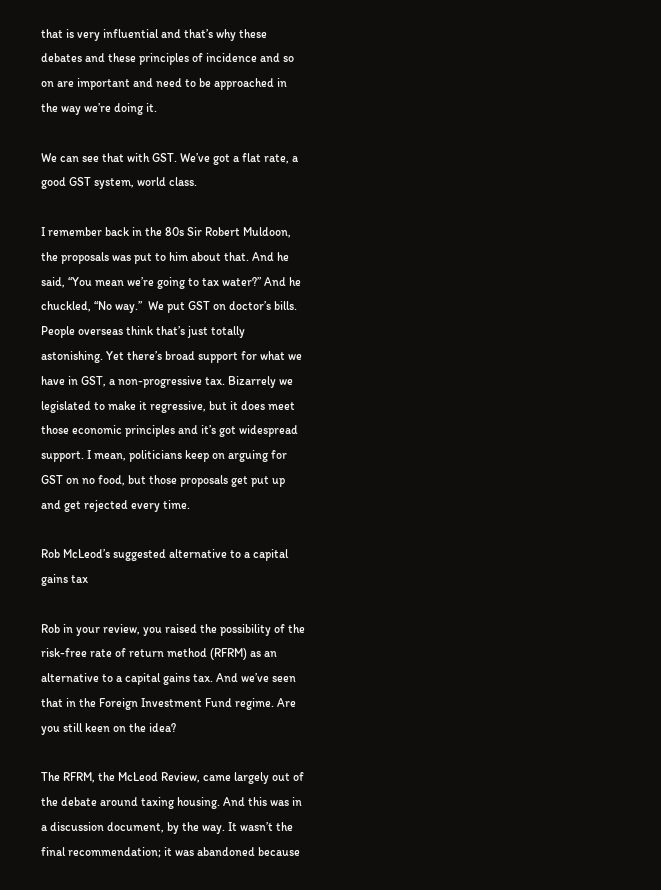that is very influential and that’s why these debates and these principles of incidence and so on are important and need to be approached in the way we’re doing it.

We can see that with GST. We’ve got a flat rate, a good GST system, world class.

I remember back in the 80s Sir Robert Muldoon, the proposals was put to him about that. And he said, “You mean we’re going to tax water?” And he chuckled, “No way.”  We put GST on doctor’s bills. People overseas think that’s just totally astonishing. Yet there’s broad support for what we have in GST, a non-progressive tax. Bizarrely we legislated to make it regressive, but it does meet those economic principles and it’s got widespread support. I mean, politicians keep on arguing for GST on no food, but those proposals get put up and get rejected every time.

Rob McLeod’s suggested alternative to a capital gains tax

Rob in your review, you raised the possibility of the risk-free rate of return method (RFRM) as an alternative to a capital gains tax. And we’ve seen that in the Foreign Investment Fund regime. Are you still keen on the idea?

The RFRM, the McLeod Review, came largely out of the debate around taxing housing. And this was in a discussion document, by the way. It wasn’t the final recommendation; it was abandoned because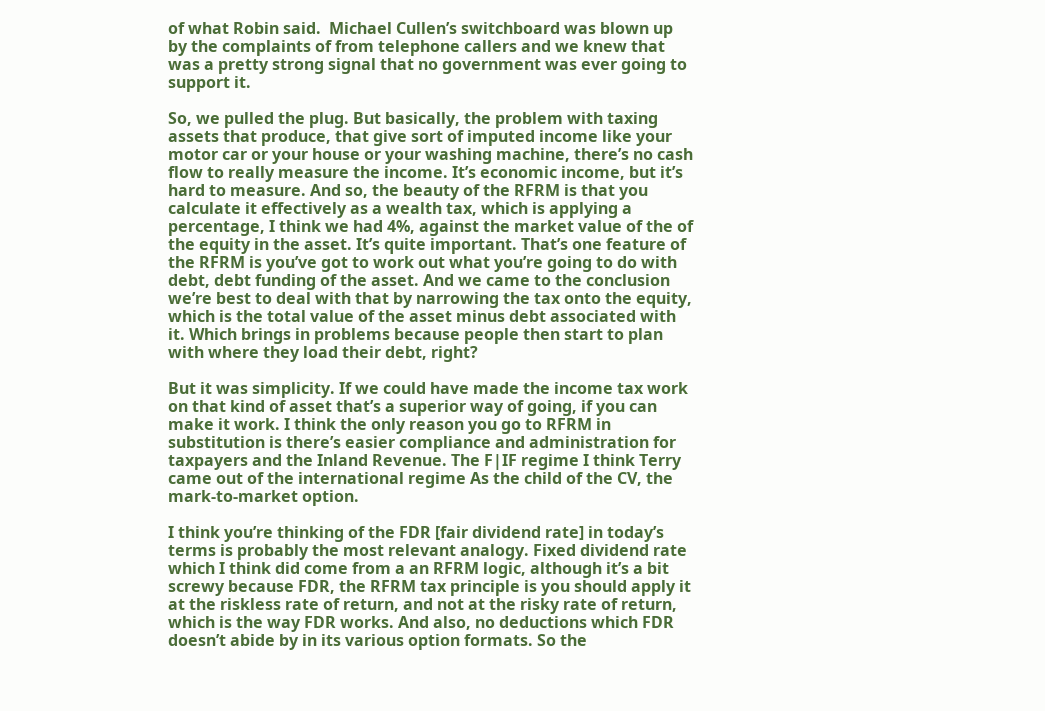of what Robin said.  Michael Cullen’s switchboard was blown up by the complaints of from telephone callers and we knew that was a pretty strong signal that no government was ever going to support it.

So, we pulled the plug. But basically, the problem with taxing assets that produce, that give sort of imputed income like your motor car or your house or your washing machine, there’s no cash flow to really measure the income. It’s economic income, but it’s hard to measure. And so, the beauty of the RFRM is that you calculate it effectively as a wealth tax, which is applying a percentage, I think we had 4%, against the market value of the of the equity in the asset. It’s quite important. That’s one feature of the RFRM is you’ve got to work out what you’re going to do with debt, debt funding of the asset. And we came to the conclusion we’re best to deal with that by narrowing the tax onto the equity, which is the total value of the asset minus debt associated with it. Which brings in problems because people then start to plan with where they load their debt, right?

But it was simplicity. If we could have made the income tax work on that kind of asset that’s a superior way of going, if you can make it work. I think the only reason you go to RFRM in substitution is there’s easier compliance and administration for taxpayers and the Inland Revenue. The F|IF regime I think Terry came out of the international regime As the child of the CV, the mark-to-market option.

I think you’re thinking of the FDR [fair dividend rate] in today’s terms is probably the most relevant analogy. Fixed dividend rate which I think did come from a an RFRM logic, although it’s a bit screwy because FDR, the RFRM tax principle is you should apply it at the riskless rate of return, and not at the risky rate of return, which is the way FDR works. And also, no deductions which FDR doesn’t abide by in its various option formats. So the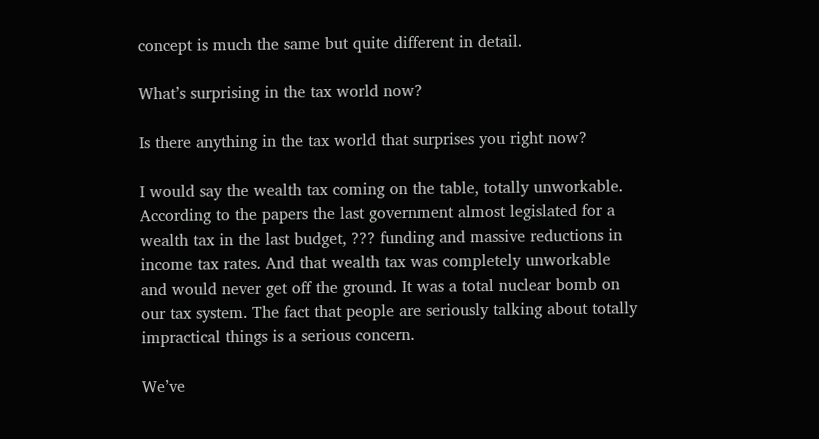concept is much the same but quite different in detail.

What’s surprising in the tax world now?

Is there anything in the tax world that surprises you right now?

I would say the wealth tax coming on the table, totally unworkable. According to the papers the last government almost legislated for a wealth tax in the last budget, ??? funding and massive reductions in income tax rates. And that wealth tax was completely unworkable and would never get off the ground. It was a total nuclear bomb on our tax system. The fact that people are seriously talking about totally impractical things is a serious concern.

We’ve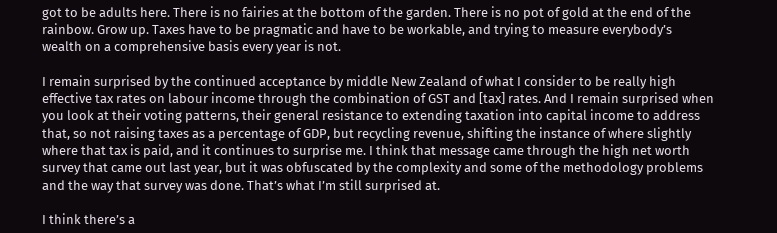got to be adults here. There is no fairies at the bottom of the garden. There is no pot of gold at the end of the rainbow. Grow up. Taxes have to be pragmatic and have to be workable, and trying to measure everybody’s wealth on a comprehensive basis every year is not.

I remain surprised by the continued acceptance by middle New Zealand of what I consider to be really high effective tax rates on labour income through the combination of GST and [tax] rates. And I remain surprised when you look at their voting patterns, their general resistance to extending taxation into capital income to address that, so not raising taxes as a percentage of GDP, but recycling revenue, shifting the instance of where slightly where that tax is paid, and it continues to surprise me. I think that message came through the high net worth survey that came out last year, but it was obfuscated by the complexity and some of the methodology problems and the way that survey was done. That’s what I’m still surprised at.

I think there’s a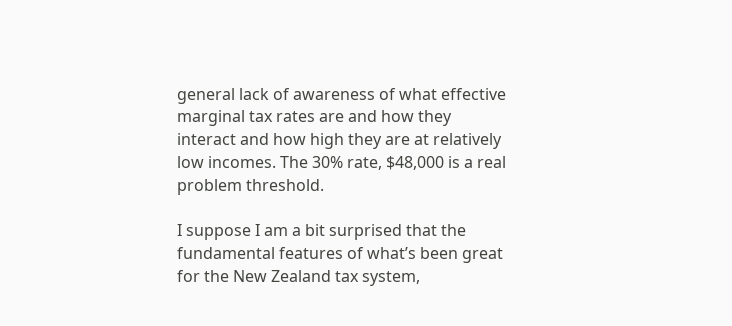general lack of awareness of what effective marginal tax rates are and how they interact and how high they are at relatively low incomes. The 30% rate, $48,000 is a real problem threshold.

I suppose I am a bit surprised that the fundamental features of what’s been great for the New Zealand tax system,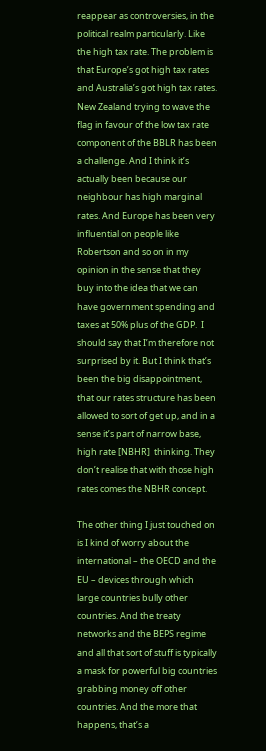reappear as controversies, in the political realm particularly. Like the high tax rate. The problem is that Europe’s got high tax rates and Australia’s got high tax rates. New Zealand trying to wave the flag in favour of the low tax rate component of the BBLR has been a challenge. And I think it’s actually been because our neighbour has high marginal rates. And Europe has been very influential on people like Robertson and so on in my opinion in the sense that they buy into the idea that we can have government spending and taxes at 50% plus of the GDP.  I should say that I’m therefore not surprised by it. But I think that’s been the big disappointment, that our rates structure has been allowed to sort of get up, and in a sense it’s part of narrow base, high rate [NBHR]  thinking. They don’t realise that with those high rates comes the NBHR concept.

The other thing I just touched on is I kind of worry about the international – the OECD and the EU – devices through which large countries bully other countries. And the treaty networks and the BEPS regime and all that sort of stuff is typically a mask for powerful big countries grabbing money off other countries. And the more that happens, that’s a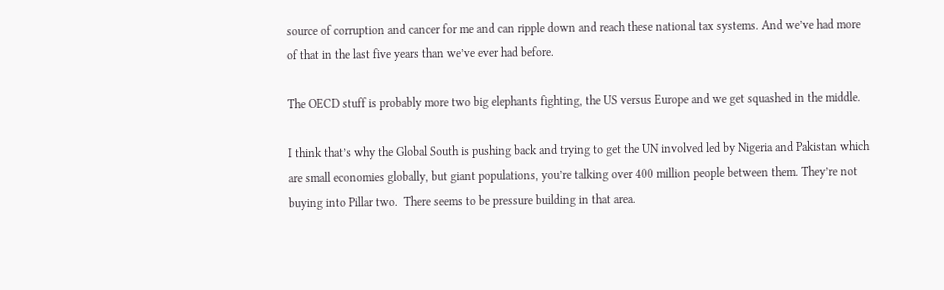source of corruption and cancer for me and can ripple down and reach these national tax systems. And we’ve had more of that in the last five years than we’ve ever had before.

The OECD stuff is probably more two big elephants fighting, the US versus Europe and we get squashed in the middle.

I think that’s why the Global South is pushing back and trying to get the UN involved led by Nigeria and Pakistan which are small economies globally, but giant populations, you’re talking over 400 million people between them. They’re not buying into Pillar two.  There seems to be pressure building in that area.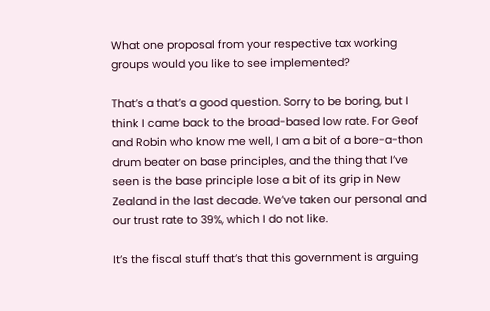What one proposal from your respective tax working groups would you like to see implemented?

That’s a that’s a good question. Sorry to be boring, but I think I came back to the broad-based low rate. For Geof and Robin who know me well, I am a bit of a bore-a-thon drum beater on base principles, and the thing that I’ve seen is the base principle lose a bit of its grip in New Zealand in the last decade. We’ve taken our personal and our trust rate to 39%, which I do not like.

It’s the fiscal stuff that’s that this government is arguing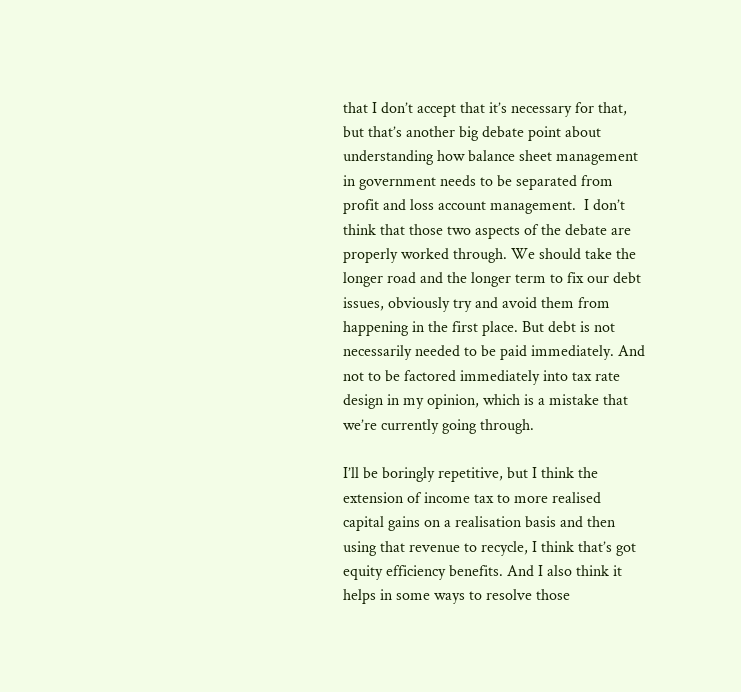that I don’t accept that it’s necessary for that, but that’s another big debate point about understanding how balance sheet management in government needs to be separated from profit and loss account management.  I don’t think that those two aspects of the debate are properly worked through. We should take the longer road and the longer term to fix our debt issues, obviously try and avoid them from happening in the first place. But debt is not necessarily needed to be paid immediately. And not to be factored immediately into tax rate design in my opinion, which is a mistake that we’re currently going through.

I’ll be boringly repetitive, but I think the extension of income tax to more realised capital gains on a realisation basis and then using that revenue to recycle, I think that’s got equity efficiency benefits. And I also think it helps in some ways to resolve those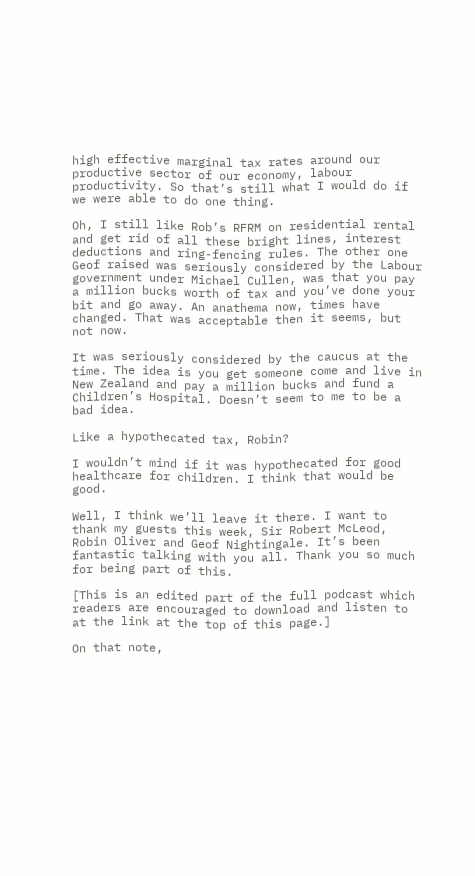high effective marginal tax rates around our productive sector of our economy, labour productivity. So that’s still what I would do if we were able to do one thing.

Oh, I still like Rob’s RFRM on residential rental and get rid of all these bright lines, interest deductions and ring-fencing rules. The other one Geof raised was seriously considered by the Labour government under Michael Cullen, was that you pay a million bucks worth of tax and you’ve done your bit and go away. An anathema now, times have changed. That was acceptable then it seems, but not now.

It was seriously considered by the caucus at the time. The idea is you get someone come and live in New Zealand and pay a million bucks and fund a Children’s Hospital. Doesn’t seem to me to be a bad idea.

Like a hypothecated tax, Robin?

I wouldn’t mind if it was hypothecated for good healthcare for children. I think that would be good.

Well, I think we’ll leave it there. I want to thank my guests this week, Sir Robert McLeod, Robin Oliver and Geof Nightingale. It’s been fantastic talking with you all. Thank you so much for being part of this.

[This is an edited part of the full podcast which readers are encouraged to download and listen to at the link at the top of this page.]

On that note,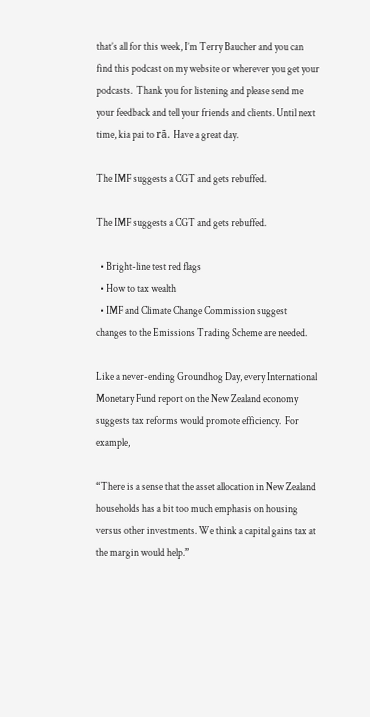that’s all for this week, I’m Terry Baucher and you can find this podcast on my website or wherever you get your podcasts.  Thank you for listening and please send me your feedback and tell your friends and clients. Until next time, kia pai to rā. Have a great day.

The IMF suggests a CGT and gets rebuffed.

The IMF suggests a CGT and gets rebuffed.

  • Bright-line test red flags
  • How to tax wealth
  • IMF and Climate Change Commission suggest changes to the Emissions Trading Scheme are needed.

Like a never-ending Groundhog Day, every International Monetary Fund report on the New Zealand economy suggests tax reforms would promote efficiency.  For example,

“There is a sense that the asset allocation in New Zealand households has a bit too much emphasis on housing versus other investments. We think a capital gains tax at the margin would help.”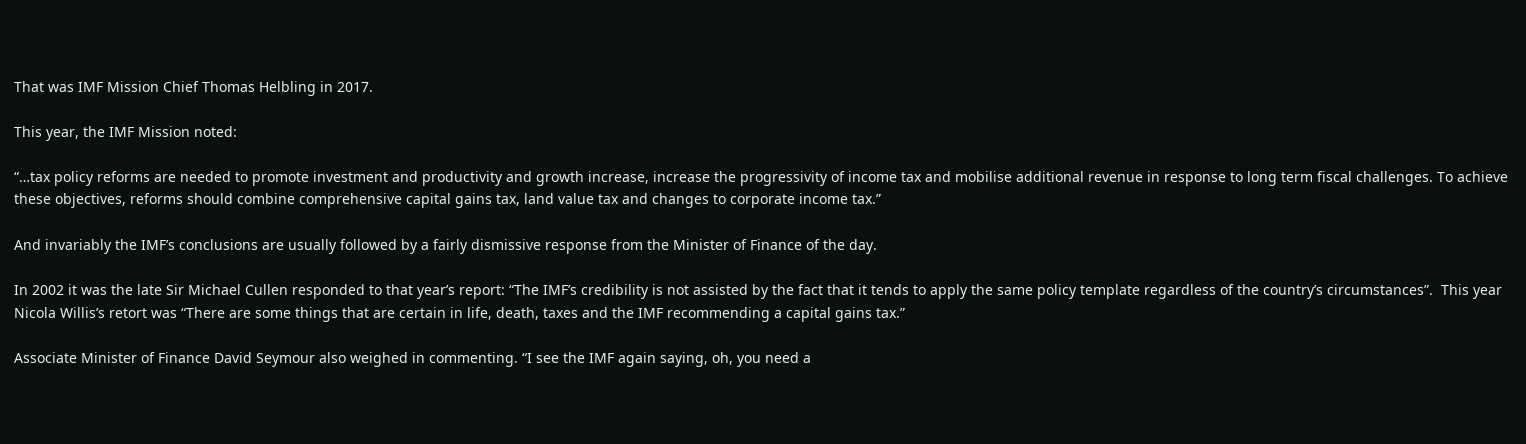That was IMF Mission Chief Thomas Helbling in 2017.

This year, the IMF Mission noted:

“…tax policy reforms are needed to promote investment and productivity and growth increase, increase the progressivity of income tax and mobilise additional revenue in response to long term fiscal challenges. To achieve these objectives, reforms should combine comprehensive capital gains tax, land value tax and changes to corporate income tax.”

And invariably the IMF’s conclusions are usually followed by a fairly dismissive response from the Minister of Finance of the day.

In 2002 it was the late Sir Michael Cullen responded to that year’s report: “The IMF’s credibility is not assisted by the fact that it tends to apply the same policy template regardless of the country’s circumstances”.  This year Nicola Willis’s retort was “There are some things that are certain in life, death, taxes and the IMF recommending a capital gains tax.”

Associate Minister of Finance David Seymour also weighed in commenting. “I see the IMF again saying, oh, you need a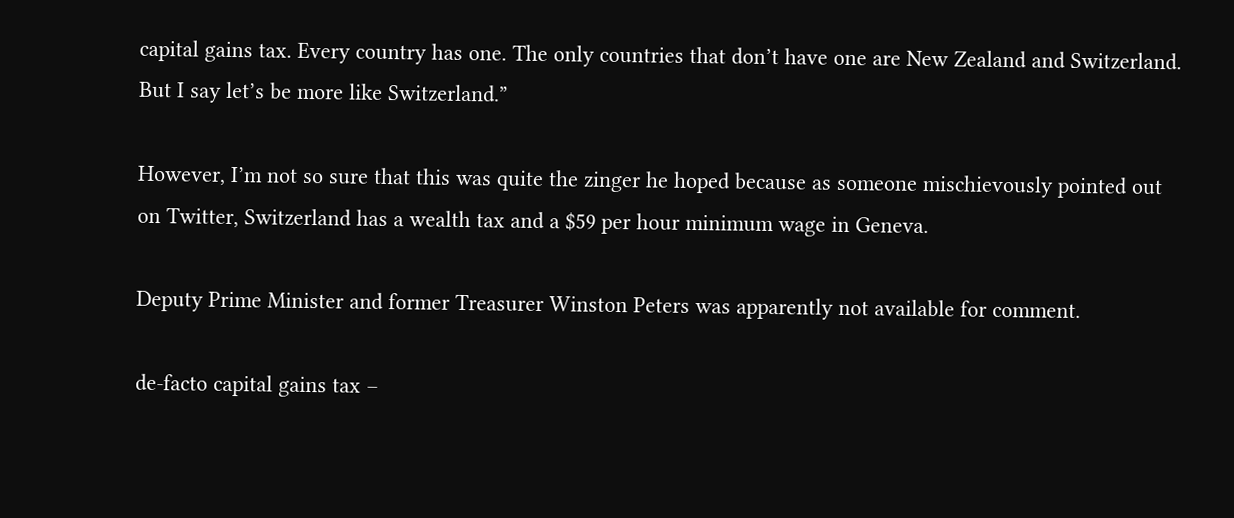capital gains tax. Every country has one. The only countries that don’t have one are New Zealand and Switzerland. But I say let’s be more like Switzerland.”

However, I’m not so sure that this was quite the zinger he hoped because as someone mischievously pointed out on Twitter, Switzerland has a wealth tax and a $59 per hour minimum wage in Geneva.

Deputy Prime Minister and former Treasurer Winston Peters was apparently not available for comment.

de-facto capital gains tax –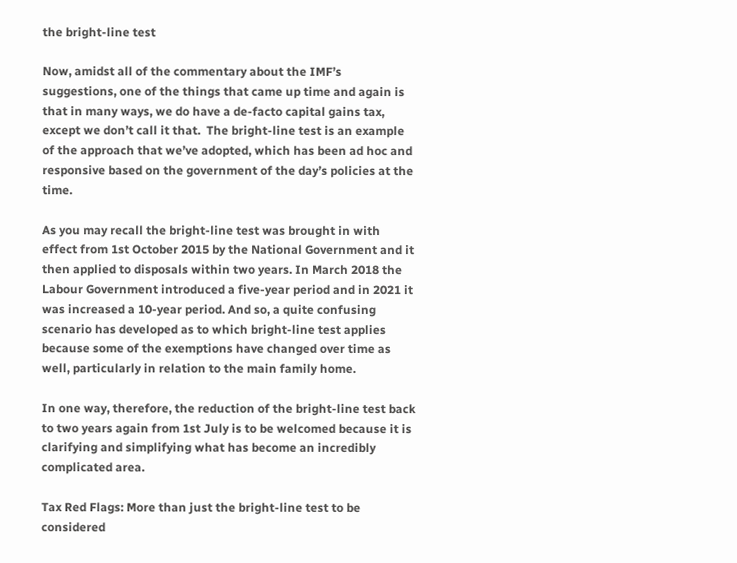the bright-line test

Now, amidst all of the commentary about the IMF’s suggestions, one of the things that came up time and again is that in many ways, we do have a de-facto capital gains tax, except we don’t call it that.  The bright-line test is an example of the approach that we’ve adopted, which has been ad hoc and responsive based on the government of the day’s policies at the time.

As you may recall the bright-line test was brought in with effect from 1st October 2015 by the National Government and it then applied to disposals within two years. In March 2018 the Labour Government introduced a five-year period and in 2021 it was increased a 10-year period. And so, a quite confusing scenario has developed as to which bright-line test applies because some of the exemptions have changed over time as well, particularly in relation to the main family home.

In one way, therefore, the reduction of the bright-line test back to two years again from 1st July is to be welcomed because it is clarifying and simplifying what has become an incredibly complicated area.

Tax Red Flags: More than just the bright-line test to be considered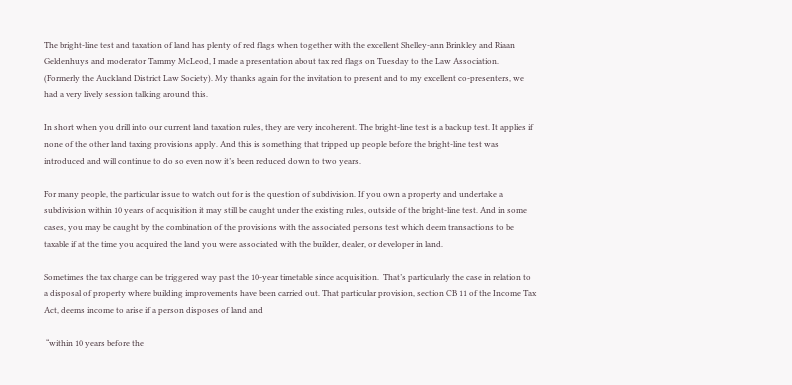The bright-line test and taxation of land has plenty of red flags when together with the excellent Shelley-ann Brinkley and Riaan Geldenhuys and moderator Tammy McLeod, I made a presentation about tax red flags on Tuesday to the Law Association. (Formerly the Auckland District Law Society). My thanks again for the invitation to present and to my excellent co-presenters, we had a very lively session talking around this.

In short when you drill into our current land taxation rules, they are very incoherent. The bright-line test is a backup test. It applies if none of the other land taxing provisions apply. And this is something that tripped up people before the bright-line test was introduced and will continue to do so even now it’s been reduced down to two years.

For many people, the particular issue to watch out for is the question of subdivision. If you own a property and undertake a subdivision within 10 years of acquisition it may still be caught under the existing rules, outside of the bright-line test. And in some cases, you may be caught by the combination of the provisions with the associated persons test which deem transactions to be taxable if at the time you acquired the land you were associated with the builder, dealer, or developer in land.

Sometimes the tax charge can be triggered way past the 10-year timetable since acquisition.  That’s particularly the case in relation to a disposal of property where building improvements have been carried out. That particular provision, section CB 11 of the Income Tax Act, deems income to arise if a person disposes of land and

 “within 10 years before the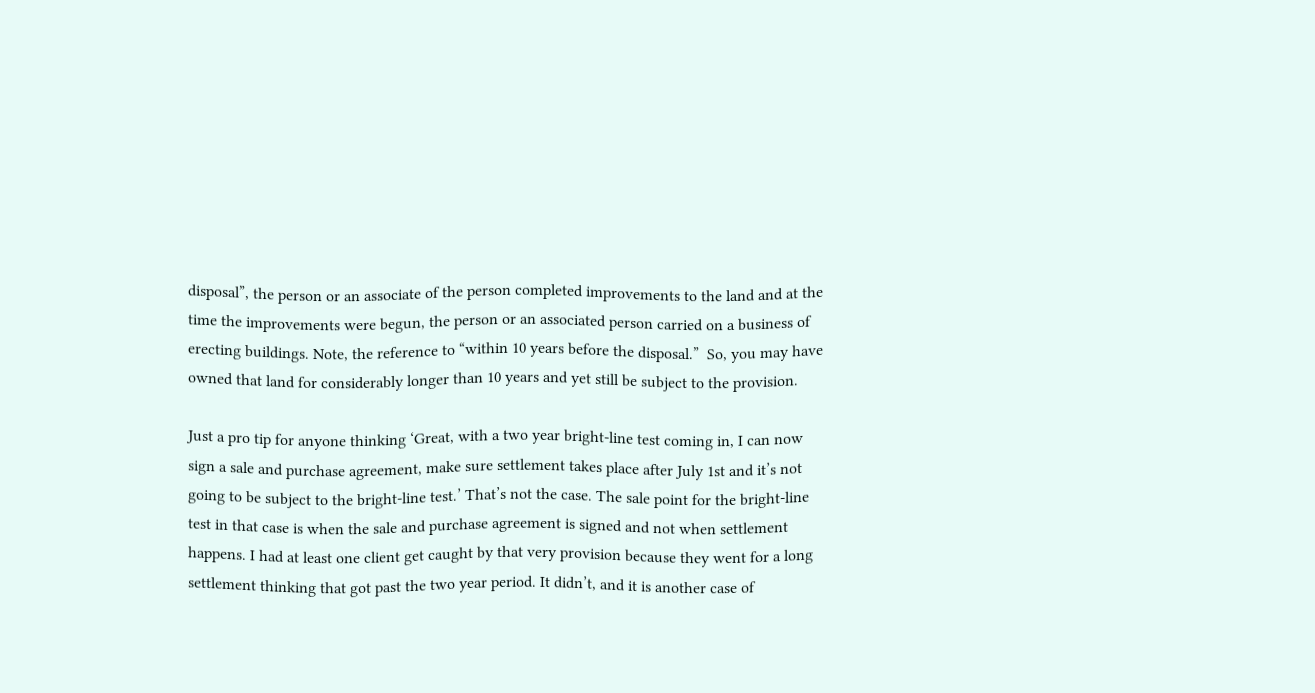disposal”, the person or an associate of the person completed improvements to the land and at the time the improvements were begun, the person or an associated person carried on a business of erecting buildings. Note, the reference to “within 10 years before the disposal.”  So, you may have owned that land for considerably longer than 10 years and yet still be subject to the provision.

Just a pro tip for anyone thinking ‘Great, with a two year bright-line test coming in, I can now sign a sale and purchase agreement, make sure settlement takes place after July 1st and it’s not going to be subject to the bright-line test.’ That’s not the case. The sale point for the bright-line test in that case is when the sale and purchase agreement is signed and not when settlement happens. I had at least one client get caught by that very provision because they went for a long settlement thinking that got past the two year period. It didn’t, and it is another case of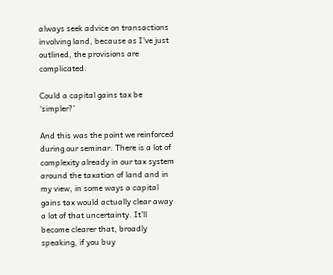always seek advice on transactions involving land, because as I’ve just outlined, the provisions are complicated.

Could a capital gains tax be ‘simpler?’

And this was the point we reinforced during our seminar. There is a lot of complexity already in our tax system around the taxation of land and in my view, in some ways a capital gains tax would actually clear away a lot of that uncertainty. It’ll become clearer that, broadly speaking, if you buy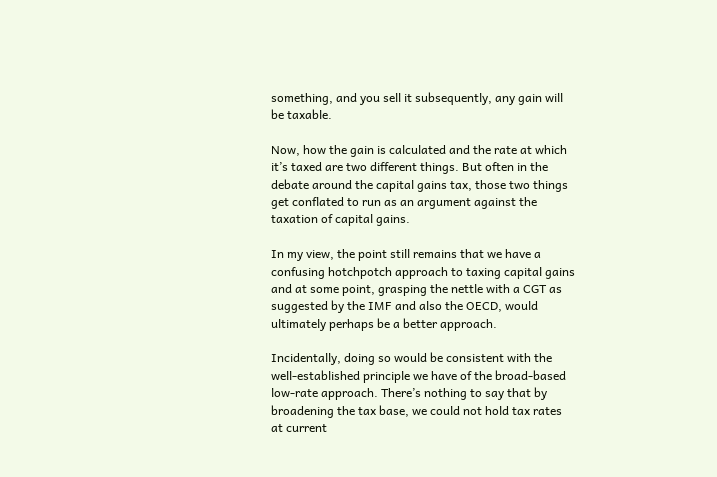something, and you sell it subsequently, any gain will be taxable.

Now, how the gain is calculated and the rate at which it’s taxed are two different things. But often in the debate around the capital gains tax, those two things get conflated to run as an argument against the taxation of capital gains.

In my view, the point still remains that we have a confusing hotchpotch approach to taxing capital gains and at some point, grasping the nettle with a CGT as suggested by the IMF and also the OECD, would ultimately perhaps be a better approach.

Incidentally, doing so would be consistent with the well-established principle we have of the broad-based low-rate approach. There’s nothing to say that by broadening the tax base, we could not hold tax rates at current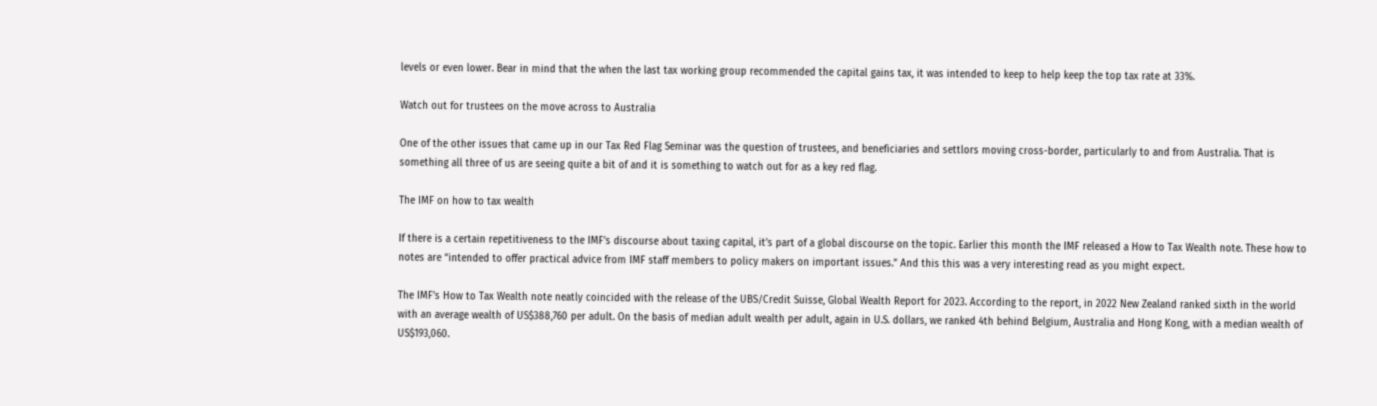levels or even lower. Bear in mind that the when the last tax working group recommended the capital gains tax, it was intended to keep to help keep the top tax rate at 33%.

Watch out for trustees on the move across to Australia

One of the other issues that came up in our Tax Red Flag Seminar was the question of trustees, and beneficiaries and settlors moving cross-border, particularly to and from Australia. That is something all three of us are seeing quite a bit of and it is something to watch out for as a key red flag.

The IMF on how to tax wealth

If there is a certain repetitiveness to the IMF’s discourse about taxing capital, it’s part of a global discourse on the topic. Earlier this month the IMF released a How to Tax Wealth note. These how to notes are “intended to offer practical advice from IMF staff members to policy makers on important issues.” And this this was a very interesting read as you might expect.

The IMF’s How to Tax Wealth note neatly coincided with the release of the UBS/Credit Suisse, Global Wealth Report for 2023. According to the report, in 2022 New Zealand ranked sixth in the world with an average wealth of US$388,760 per adult. On the basis of median adult wealth per adult, again in U.S. dollars, we ranked 4th behind Belgium, Australia and Hong Kong, with a median wealth of US$193,060.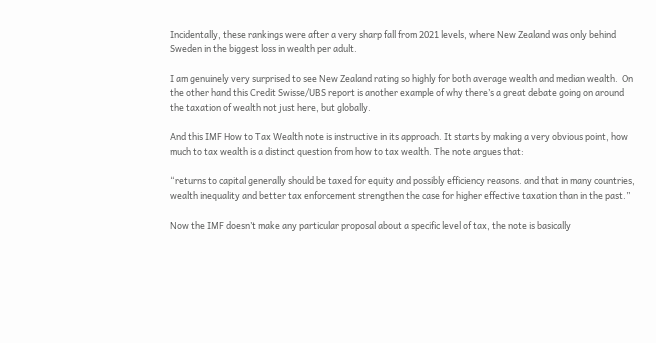Incidentally, these rankings were after a very sharp fall from 2021 levels, where New Zealand was only behind Sweden in the biggest loss in wealth per adult.

I am genuinely very surprised to see New Zealand rating so highly for both average wealth and median wealth.  On the other hand this Credit Swisse/UBS report is another example of why there’s a great debate going on around the taxation of wealth not just here, but globally.

And this IMF How to Tax Wealth note is instructive in its approach. It starts by making a very obvious point, how much to tax wealth is a distinct question from how to tax wealth. The note argues that:

“returns to capital generally should be taxed for equity and possibly efficiency reasons. and that in many countries, wealth inequality and better tax enforcement strengthen the case for higher effective taxation than in the past.”

Now the IMF doesn’t make any particular proposal about a specific level of tax, the note is basically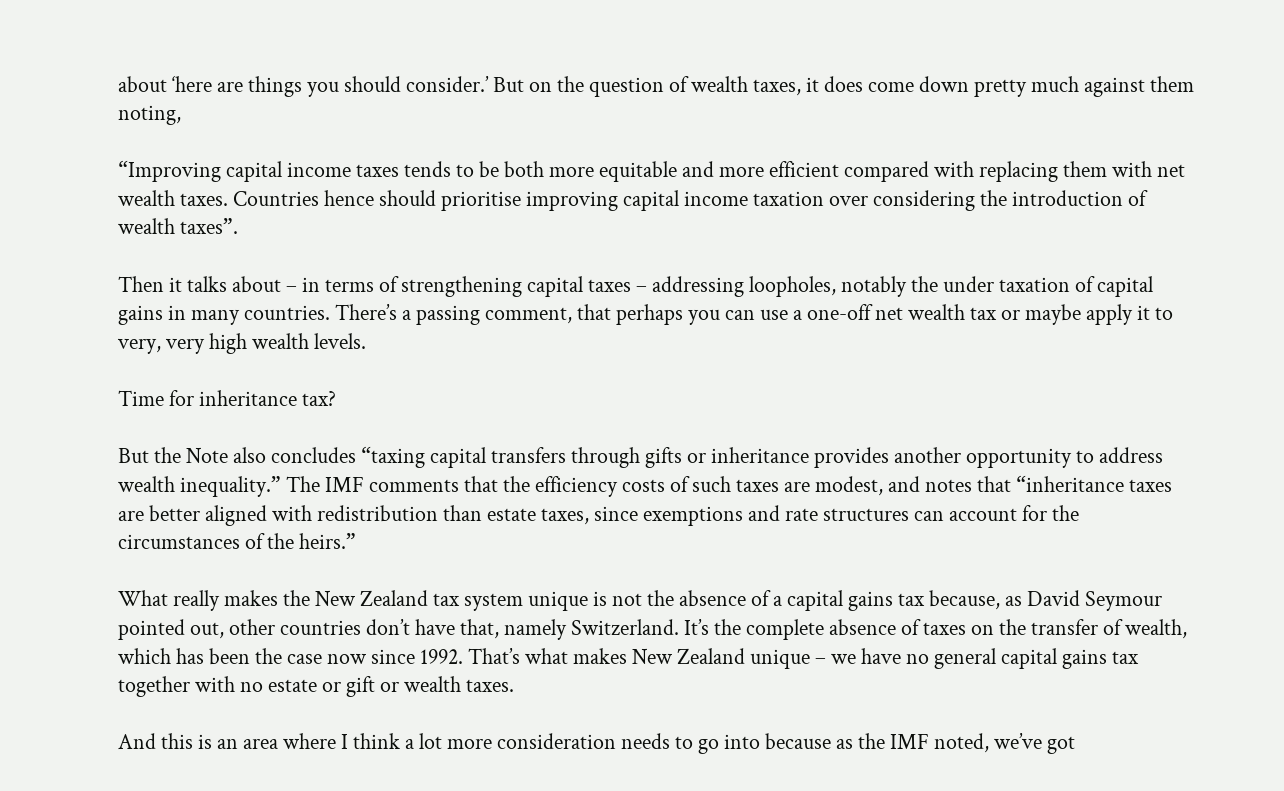about ‘here are things you should consider.’ But on the question of wealth taxes, it does come down pretty much against them noting,

“Improving capital income taxes tends to be both more equitable and more efficient compared with replacing them with net wealth taxes. Countries hence should prioritise improving capital income taxation over considering the introduction of wealth taxes”.

Then it talks about – in terms of strengthening capital taxes – addressing loopholes, notably the under taxation of capital gains in many countries. There’s a passing comment, that perhaps you can use a one-off net wealth tax or maybe apply it to very, very high wealth levels.

Time for inheritance tax?

But the Note also concludes “taxing capital transfers through gifts or inheritance provides another opportunity to address wealth inequality.” The IMF comments that the efficiency costs of such taxes are modest, and notes that “inheritance taxes are better aligned with redistribution than estate taxes, since exemptions and rate structures can account for the circumstances of the heirs.”

What really makes the New Zealand tax system unique is not the absence of a capital gains tax because, as David Seymour pointed out, other countries don’t have that, namely Switzerland. It’s the complete absence of taxes on the transfer of wealth, which has been the case now since 1992. That’s what makes New Zealand unique – we have no general capital gains tax together with no estate or gift or wealth taxes.

And this is an area where I think a lot more consideration needs to go into because as the IMF noted, we’ve got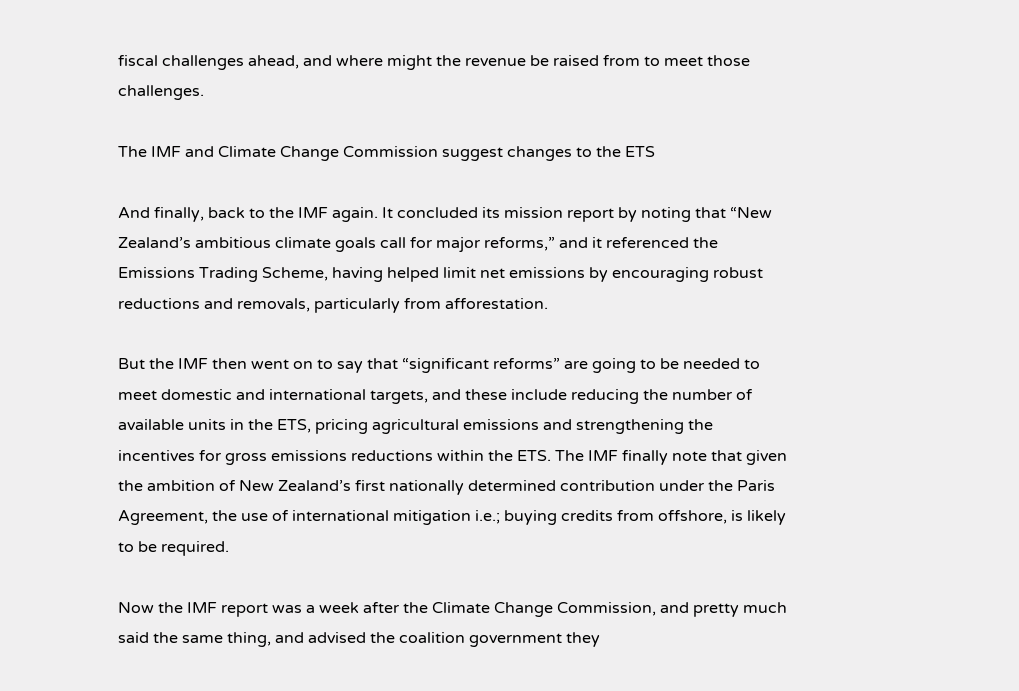fiscal challenges ahead, and where might the revenue be raised from to meet those challenges.

The IMF and Climate Change Commission suggest changes to the ETS

And finally, back to the IMF again. It concluded its mission report by noting that “New Zealand’s ambitious climate goals call for major reforms,” and it referenced the Emissions Trading Scheme, having helped limit net emissions by encouraging robust reductions and removals, particularly from afforestation.

But the IMF then went on to say that “significant reforms” are going to be needed to meet domestic and international targets, and these include reducing the number of available units in the ETS, pricing agricultural emissions and strengthening the incentives for gross emissions reductions within the ETS. The IMF finally note that given the ambition of New Zealand’s first nationally determined contribution under the Paris Agreement, the use of international mitigation i.e.; buying credits from offshore, is likely to be required.

Now the IMF report was a week after the Climate Change Commission, and pretty much said the same thing, and advised the coalition government they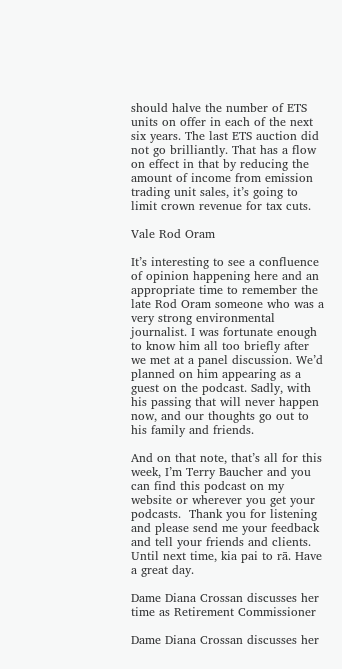should halve the number of ETS units on offer in each of the next six years. The last ETS auction did not go brilliantly. That has a flow on effect in that by reducing the amount of income from emission trading unit sales, it’s going to limit crown revenue for tax cuts.

Vale Rod Oram

It’s interesting to see a confluence of opinion happening here and an appropriate time to remember the late Rod Oram someone who was a very strong environmental journalist. I was fortunate enough to know him all too briefly after we met at a panel discussion. We’d planned on him appearing as a guest on the podcast. Sadly, with his passing that will never happen now, and our thoughts go out to his family and friends.

And on that note, that’s all for this week, I’m Terry Baucher and you can find this podcast on my website or wherever you get your podcasts.  Thank you for listening and please send me your feedback and tell your friends and clients. Until next time, kia pai to rā. Have a great day.

Dame Diana Crossan discusses her time as Retirement Commissioner

Dame Diana Crossan discusses her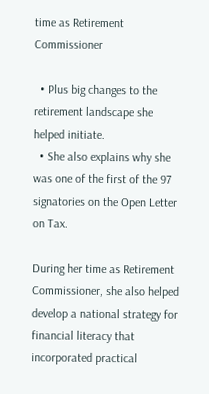time as Retirement Commissioner

  • Plus big changes to the retirement landscape she helped initiate.
  • She also explains why she was one of the first of the 97 signatories on the Open Letter on Tax.

During her time as Retirement Commissioner, she also helped develop a national strategy for financial literacy that incorporated practical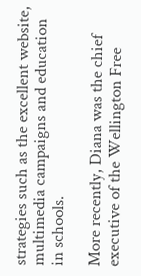strategies such as the excellent website, multimedia campaigns and education in schools.

More recently, Diana was the chief executive of the Wellington Free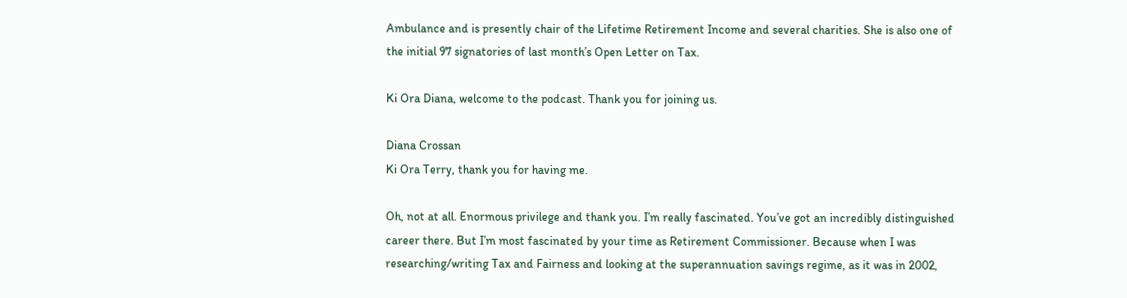Ambulance and is presently chair of the Lifetime Retirement Income and several charities. She is also one of the initial 97 signatories of last month’s Open Letter on Tax.

Ki Ora Diana, welcome to the podcast. Thank you for joining us.

Diana Crossan
Ki Ora Terry, thank you for having me.

Oh, not at all. Enormous privilege and thank you. I’m really fascinated. You’ve got an incredibly distinguished career there. But I’m most fascinated by your time as Retirement Commissioner. Because when I was researching/writing Tax and Fairness and looking at the superannuation savings regime, as it was in 2002,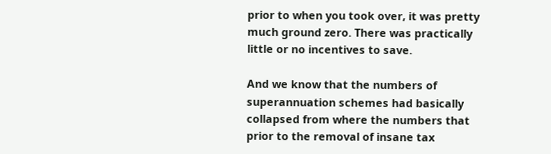prior to when you took over, it was pretty much ground zero. There was practically little or no incentives to save.

And we know that the numbers of superannuation schemes had basically collapsed from where the numbers that prior to the removal of insane tax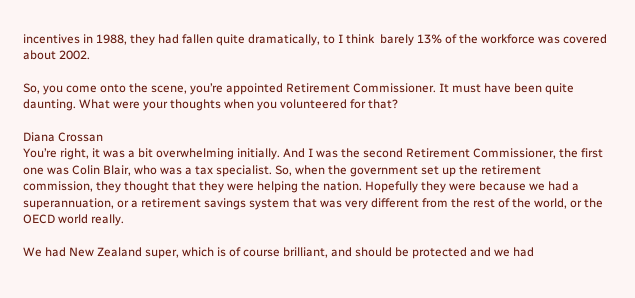incentives in 1988, they had fallen quite dramatically, to I think  barely 13% of the workforce was covered about 2002.

So, you come onto the scene, you’re appointed Retirement Commissioner. It must have been quite daunting. What were your thoughts when you volunteered for that?

Diana Crossan
You’re right, it was a bit overwhelming initially. And I was the second Retirement Commissioner, the first one was Colin Blair, who was a tax specialist. So, when the government set up the retirement commission, they thought that they were helping the nation. Hopefully they were because we had a superannuation, or a retirement savings system that was very different from the rest of the world, or the OECD world really.

We had New Zealand super, which is of course brilliant, and should be protected and we had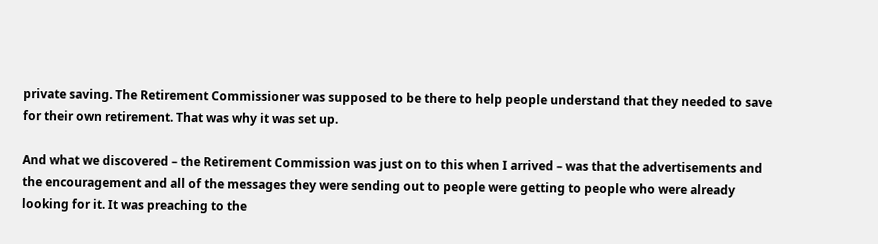private saving. The Retirement Commissioner was supposed to be there to help people understand that they needed to save for their own retirement. That was why it was set up.

And what we discovered – the Retirement Commission was just on to this when I arrived – was that the advertisements and the encouragement and all of the messages they were sending out to people were getting to people who were already looking for it. It was preaching to the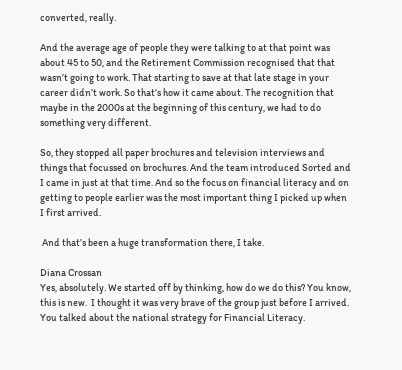converted, really.

And the average age of people they were talking to at that point was about 45 to 50, and the Retirement Commission recognised that that wasn’t going to work. That starting to save at that late stage in your career didn’t work. So that’s how it came about. The recognition that maybe in the 2000s at the beginning of this century, we had to do something very different.

So, they stopped all paper brochures and television interviews and things that focussed on brochures. And the team introduced Sorted and I came in just at that time. And so the focus on financial literacy and on getting to people earlier was the most important thing I picked up when I first arrived.

 And that’s been a huge transformation there, I take.

Diana Crossan
Yes, absolutely. We started off by thinking, how do we do this? You know, this is new.  I thought it was very brave of the group just before I arrived. You talked about the national strategy for Financial Literacy.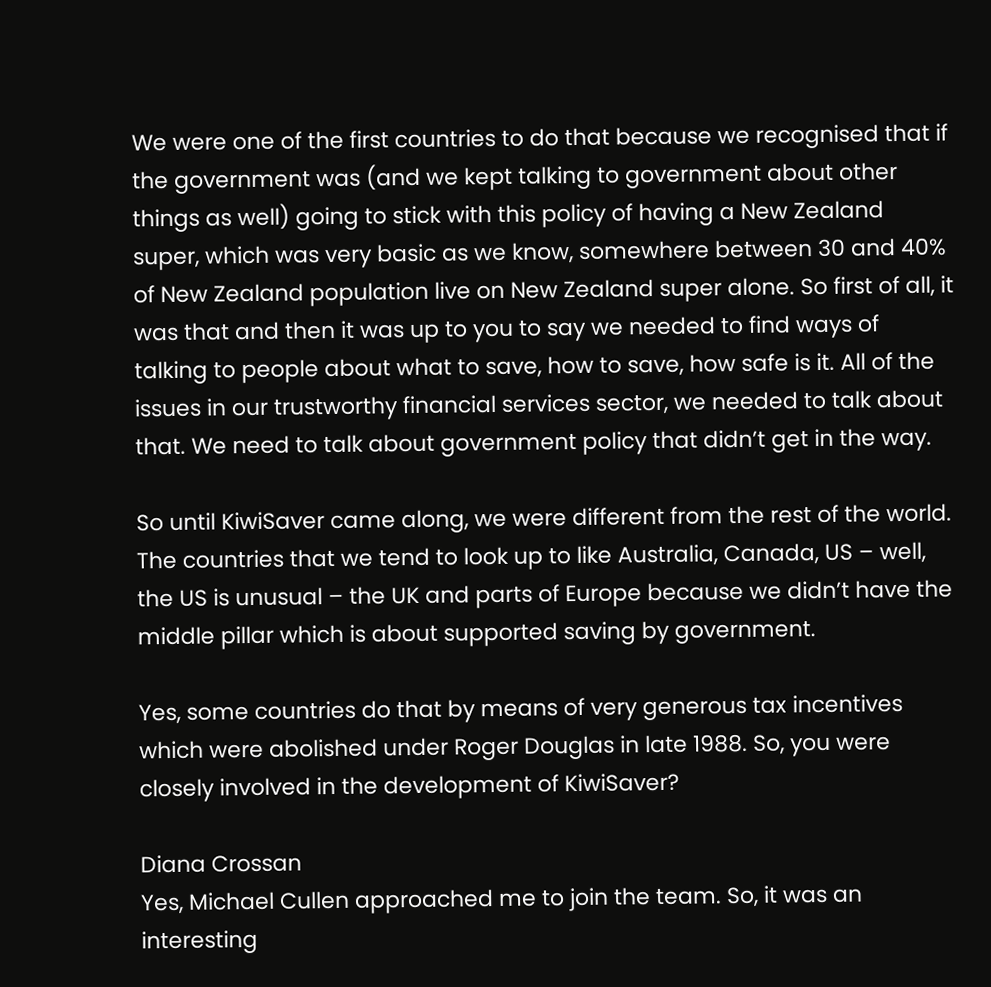We were one of the first countries to do that because we recognised that if the government was (and we kept talking to government about other things as well) going to stick with this policy of having a New Zealand super, which was very basic as we know, somewhere between 30 and 40% of New Zealand population live on New Zealand super alone. So first of all, it was that and then it was up to you to say we needed to find ways of talking to people about what to save, how to save, how safe is it. All of the issues in our trustworthy financial services sector, we needed to talk about that. We need to talk about government policy that didn’t get in the way.

So until KiwiSaver came along, we were different from the rest of the world. The countries that we tend to look up to like Australia, Canada, US – well, the US is unusual – the UK and parts of Europe because we didn’t have the middle pillar which is about supported saving by government.

Yes, some countries do that by means of very generous tax incentives which were abolished under Roger Douglas in late 1988. So, you were closely involved in the development of KiwiSaver?

Diana Crossan
Yes, Michael Cullen approached me to join the team. So, it was an interesting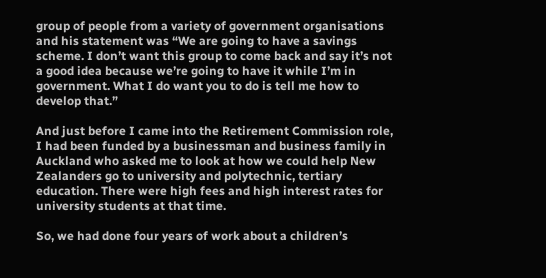group of people from a variety of government organisations and his statement was “We are going to have a savings scheme. I don’t want this group to come back and say it’s not a good idea because we’re going to have it while I’m in government. What I do want you to do is tell me how to develop that.”

And just before I came into the Retirement Commission role, I had been funded by a businessman and business family in Auckland who asked me to look at how we could help New Zealanders go to university and polytechnic, tertiary education. There were high fees and high interest rates for university students at that time.

So, we had done four years of work about a children’s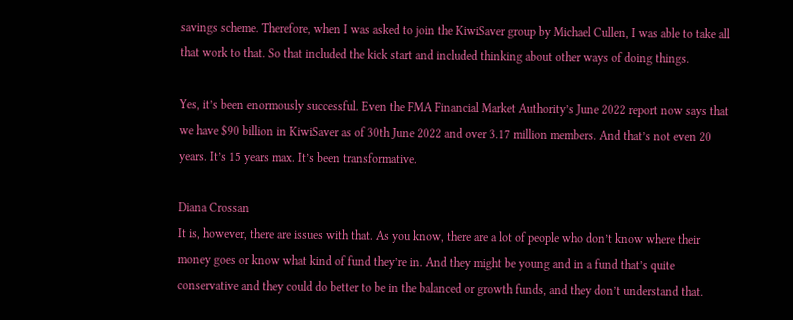savings scheme. Therefore, when I was asked to join the KiwiSaver group by Michael Cullen, I was able to take all that work to that. So that included the kick start and included thinking about other ways of doing things.

Yes, it’s been enormously successful. Even the FMA Financial Market Authority’s June 2022 report now says that we have $90 billion in KiwiSaver as of 30th June 2022 and over 3.17 million members. And that’s not even 20 years. It’s 15 years max. It’s been transformative.

Diana Crossan
It is, however, there are issues with that. As you know, there are a lot of people who don’t know where their money goes or know what kind of fund they’re in. And they might be young and in a fund that’s quite conservative and they could do better to be in the balanced or growth funds, and they don’t understand that.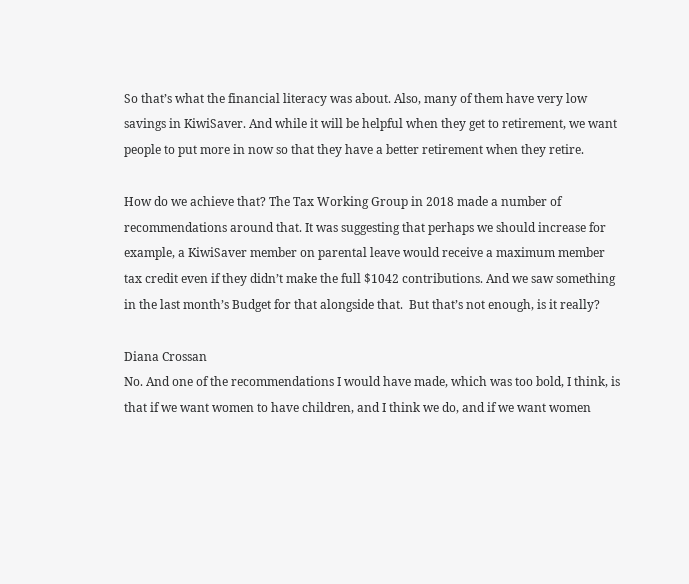So that’s what the financial literacy was about. Also, many of them have very low savings in KiwiSaver. And while it will be helpful when they get to retirement, we want people to put more in now so that they have a better retirement when they retire.

How do we achieve that? The Tax Working Group in 2018 made a number of recommendations around that. It was suggesting that perhaps we should increase for example, a KiwiSaver member on parental leave would receive a maximum member tax credit even if they didn’t make the full $1042 contributions. And we saw something in the last month’s Budget for that alongside that.  But that’s not enough, is it really?

Diana Crossan
No. And one of the recommendations I would have made, which was too bold, I think, is that if we want women to have children, and I think we do, and if we want women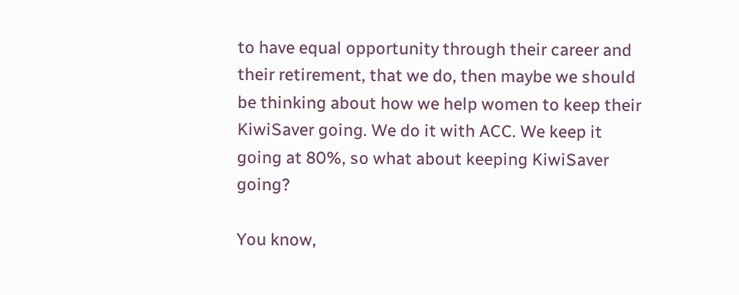to have equal opportunity through their career and their retirement, that we do, then maybe we should be thinking about how we help women to keep their KiwiSaver going. We do it with ACC. We keep it going at 80%, so what about keeping KiwiSaver going?

You know,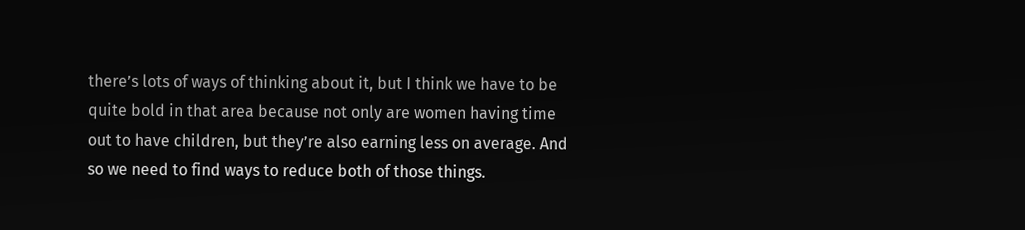there’s lots of ways of thinking about it, but I think we have to be quite bold in that area because not only are women having time out to have children, but they’re also earning less on average. And so we need to find ways to reduce both of those things.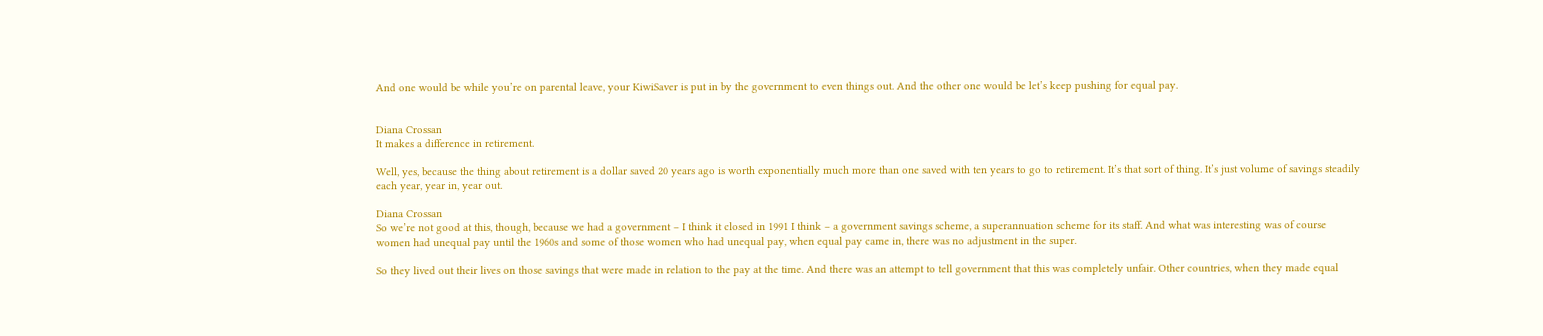And one would be while you’re on parental leave, your KiwiSaver is put in by the government to even things out. And the other one would be let’s keep pushing for equal pay.


Diana Crossan
It makes a difference in retirement.

Well, yes, because the thing about retirement is a dollar saved 20 years ago is worth exponentially much more than one saved with ten years to go to retirement. It’s that sort of thing. It’s just volume of savings steadily each year, year in, year out.

Diana Crossan
So we’re not good at this, though, because we had a government – I think it closed in 1991 I think – a government savings scheme, a superannuation scheme for its staff. And what was interesting was of course women had unequal pay until the 1960s and some of those women who had unequal pay, when equal pay came in, there was no adjustment in the super.

So they lived out their lives on those savings that were made in relation to the pay at the time. And there was an attempt to tell government that this was completely unfair. Other countries, when they made equal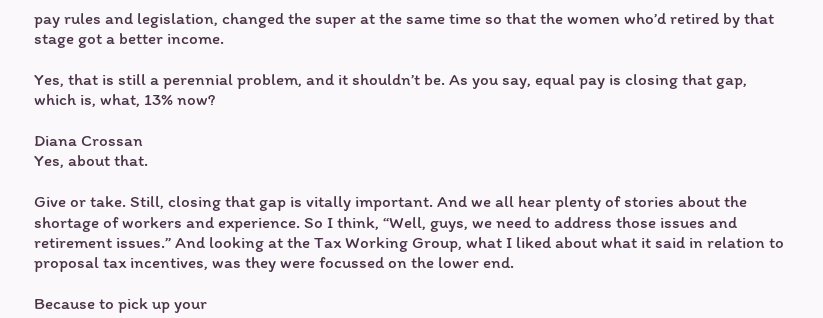pay rules and legislation, changed the super at the same time so that the women who’d retired by that stage got a better income.

Yes, that is still a perennial problem, and it shouldn’t be. As you say, equal pay is closing that gap, which is, what, 13% now?

Diana Crossan
Yes, about that.

Give or take. Still, closing that gap is vitally important. And we all hear plenty of stories about the shortage of workers and experience. So I think, “Well, guys, we need to address those issues and retirement issues.” And looking at the Tax Working Group, what I liked about what it said in relation to proposal tax incentives, was they were focussed on the lower end.

Because to pick up your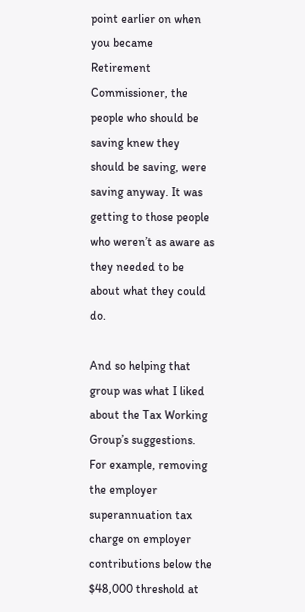point earlier on when you became Retirement Commissioner, the people who should be saving knew they should be saving, were saving anyway. It was getting to those people who weren’t as aware as they needed to be about what they could do.

And so helping that group was what I liked about the Tax Working Group’s suggestions. For example, removing the employer superannuation tax charge on employer contributions below the $48,000 threshold at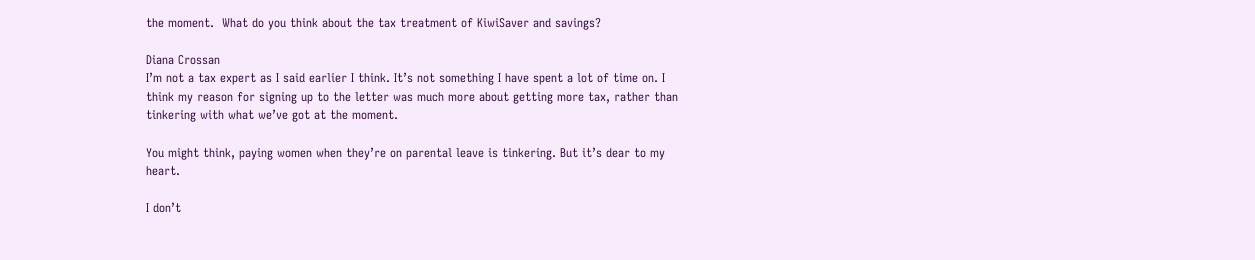the moment.  What do you think about the tax treatment of KiwiSaver and savings?

Diana Crossan
I’m not a tax expert as I said earlier I think. It’s not something I have spent a lot of time on. I think my reason for signing up to the letter was much more about getting more tax, rather than tinkering with what we’ve got at the moment.

You might think, paying women when they’re on parental leave is tinkering. But it’s dear to my heart.

I don’t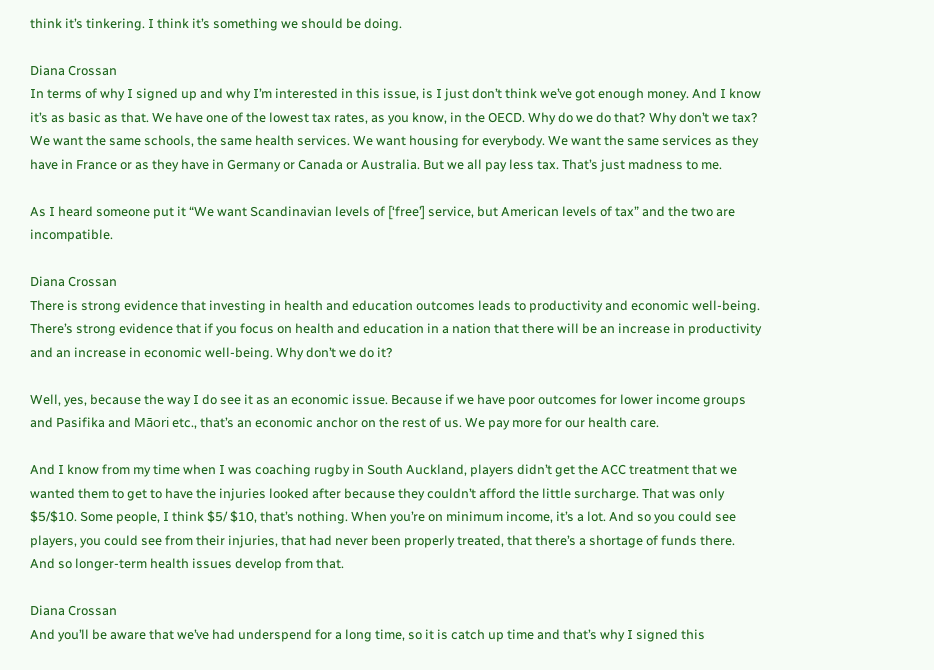think it’s tinkering. I think it’s something we should be doing.

Diana Crossan
In terms of why I signed up and why I’m interested in this issue, is I just don’t think we’ve got enough money. And I know it’s as basic as that. We have one of the lowest tax rates, as you know, in the OECD. Why do we do that? Why don’t we tax? We want the same schools, the same health services. We want housing for everybody. We want the same services as they have in France or as they have in Germany or Canada or Australia. But we all pay less tax. That’s just madness to me.

As I heard someone put it “We want Scandinavian levels of [‘free’] service, but American levels of tax” and the two are incompatible.

Diana Crossan
There is strong evidence that investing in health and education outcomes leads to productivity and economic well-being. There’s strong evidence that if you focus on health and education in a nation that there will be an increase in productivity and an increase in economic well-being. Why don’t we do it?

Well, yes, because the way I do see it as an economic issue. Because if we have poor outcomes for lower income groups and Pasifika and Māori etc., that’s an economic anchor on the rest of us. We pay more for our health care.

And I know from my time when I was coaching rugby in South Auckland, players didn’t get the ACC treatment that we wanted them to get to have the injuries looked after because they couldn’t afford the little surcharge. That was only $5/$10. Some people, I think $5/ $10, that’s nothing. When you’re on minimum income, it’s a lot. And so you could see players, you could see from their injuries, that had never been properly treated, that there’s a shortage of funds there. And so longer-term health issues develop from that.

Diana Crossan
And you’ll be aware that we’ve had underspend for a long time, so it is catch up time and that’s why I signed this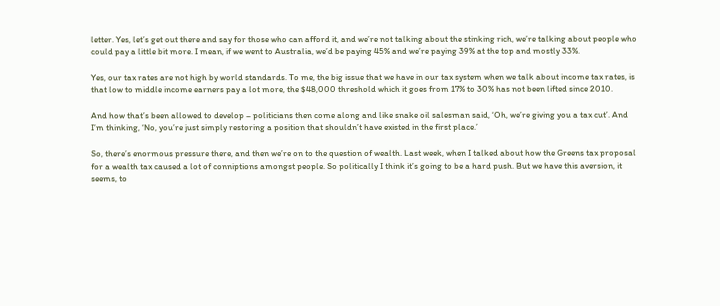letter. Yes, let’s get out there and say for those who can afford it, and we’re not talking about the stinking rich, we’re talking about people who could pay a little bit more. I mean, if we went to Australia, we’d be paying 45% and we’re paying 39% at the top and mostly 33%.

Yes, our tax rates are not high by world standards. To me, the big issue that we have in our tax system when we talk about income tax rates, is that low to middle income earners pay a lot more, the $48,000 threshold which it goes from 17% to 30% has not been lifted since 2010.

And how that’s been allowed to develop – politicians then come along and like snake oil salesman said, ‘Oh, we’re giving you a tax cut’. And I’m thinking, ‘No, you’re just simply restoring a position that shouldn’t have existed in the first place.’

So, there’s enormous pressure there, and then we’re on to the question of wealth. Last week, when I talked about how the Greens tax proposal for a wealth tax caused a lot of conniptions amongst people. So politically I think it’s going to be a hard push. But we have this aversion, it seems, to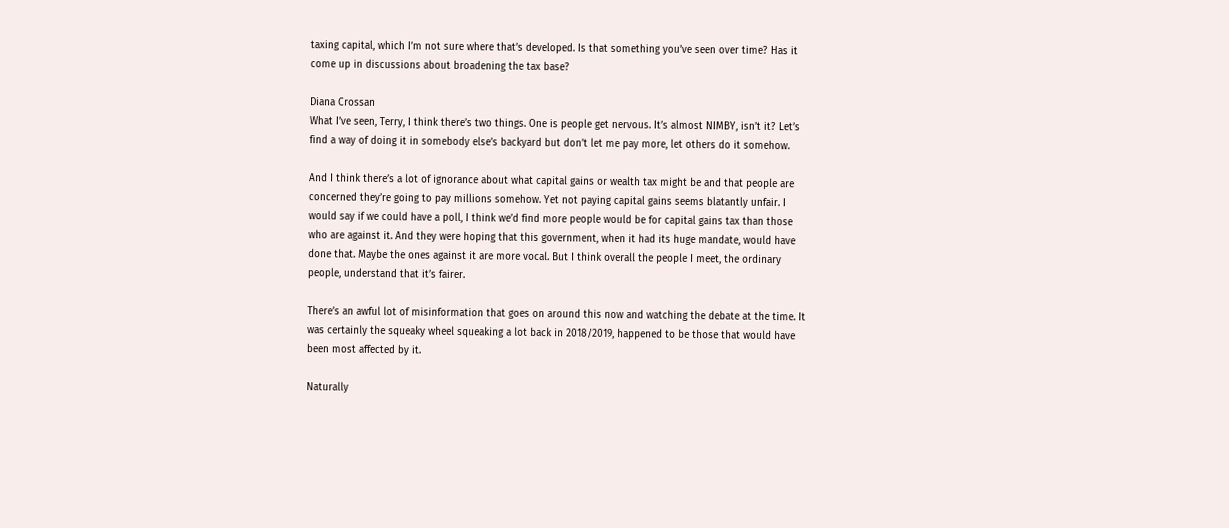taxing capital, which I’m not sure where that’s developed. Is that something you’ve seen over time? Has it come up in discussions about broadening the tax base?

Diana Crossan
What I’ve seen, Terry, I think there’s two things. One is people get nervous. It’s almost NIMBY, isn’t it? Let’s find a way of doing it in somebody else’s backyard but don’t let me pay more, let others do it somehow.

And I think there’s a lot of ignorance about what capital gains or wealth tax might be and that people are concerned they’re going to pay millions somehow. Yet not paying capital gains seems blatantly unfair. I would say if we could have a poll, I think we’d find more people would be for capital gains tax than those who are against it. And they were hoping that this government, when it had its huge mandate, would have done that. Maybe the ones against it are more vocal. But I think overall the people I meet, the ordinary people, understand that it’s fairer.

There’s an awful lot of misinformation that goes on around this now and watching the debate at the time. It was certainly the squeaky wheel squeaking a lot back in 2018/2019, happened to be those that would have been most affected by it.

Naturally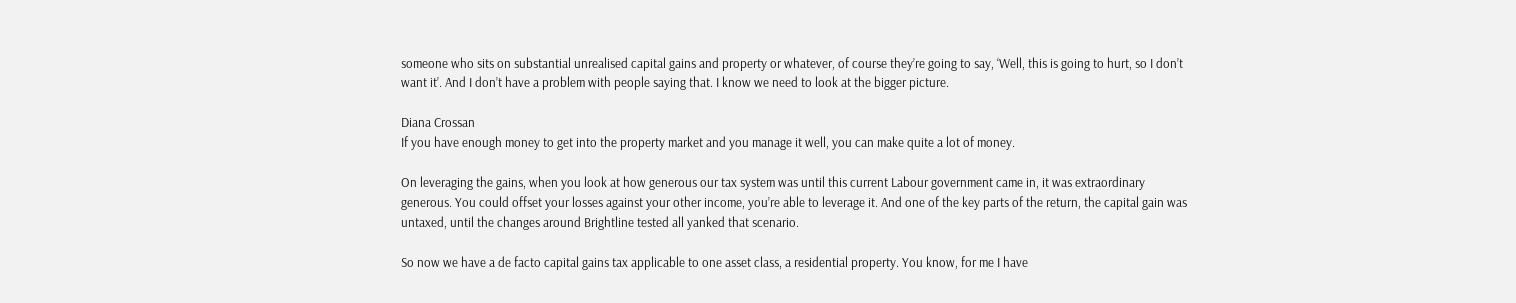someone who sits on substantial unrealised capital gains and property or whatever, of course they’re going to say, ‘Well, this is going to hurt, so I don’t want it’. And I don’t have a problem with people saying that. I know we need to look at the bigger picture.

Diana Crossan
If you have enough money to get into the property market and you manage it well, you can make quite a lot of money.

On leveraging the gains, when you look at how generous our tax system was until this current Labour government came in, it was extraordinary generous. You could offset your losses against your other income, you’re able to leverage it. And one of the key parts of the return, the capital gain was untaxed, until the changes around Brightline tested all yanked that scenario.

So now we have a de facto capital gains tax applicable to one asset class, a residential property. You know, for me I have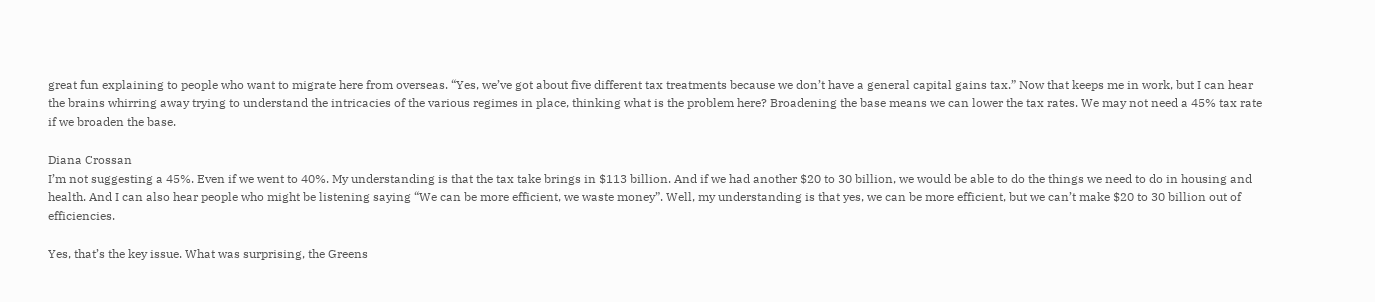great fun explaining to people who want to migrate here from overseas. “Yes, we’ve got about five different tax treatments because we don’t have a general capital gains tax.” Now that keeps me in work, but I can hear the brains whirring away trying to understand the intricacies of the various regimes in place, thinking what is the problem here? Broadening the base means we can lower the tax rates. We may not need a 45% tax rate if we broaden the base.

Diana Crossan
I’m not suggesting a 45%. Even if we went to 40%. My understanding is that the tax take brings in $113 billion. And if we had another $20 to 30 billion, we would be able to do the things we need to do in housing and health. And I can also hear people who might be listening saying “We can be more efficient, we waste money”. Well, my understanding is that yes, we can be more efficient, but we can’t make $20 to 30 billion out of efficiencies.

Yes, that’s the key issue. What was surprising, the Greens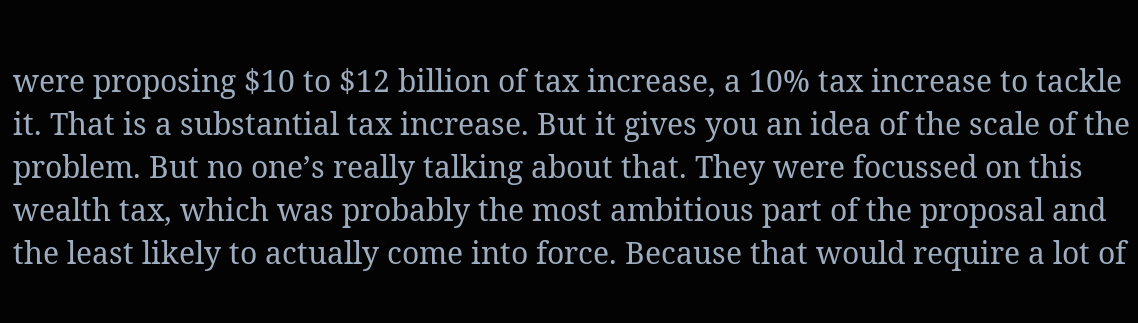were proposing $10 to $12 billion of tax increase, a 10% tax increase to tackle it. That is a substantial tax increase. But it gives you an idea of the scale of the problem. But no one’s really talking about that. They were focussed on this wealth tax, which was probably the most ambitious part of the proposal and the least likely to actually come into force. Because that would require a lot of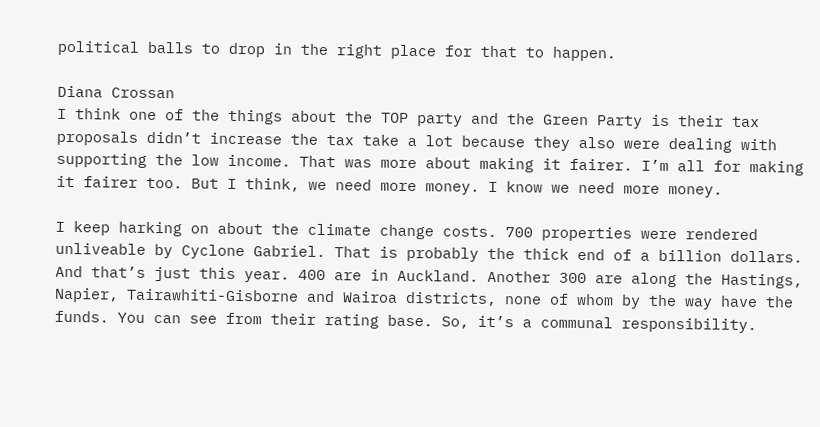political balls to drop in the right place for that to happen.

Diana Crossan
I think one of the things about the TOP party and the Green Party is their tax proposals didn’t increase the tax take a lot because they also were dealing with supporting the low income. That was more about making it fairer. I’m all for making it fairer too. But I think, we need more money. I know we need more money.

I keep harking on about the climate change costs. 700 properties were rendered unliveable by Cyclone Gabriel. That is probably the thick end of a billion dollars. And that’s just this year. 400 are in Auckland. Another 300 are along the Hastings, Napier, Tairawhiti-Gisborne and Wairoa districts, none of whom by the way have the funds. You can see from their rating base. So, it’s a communal responsibility.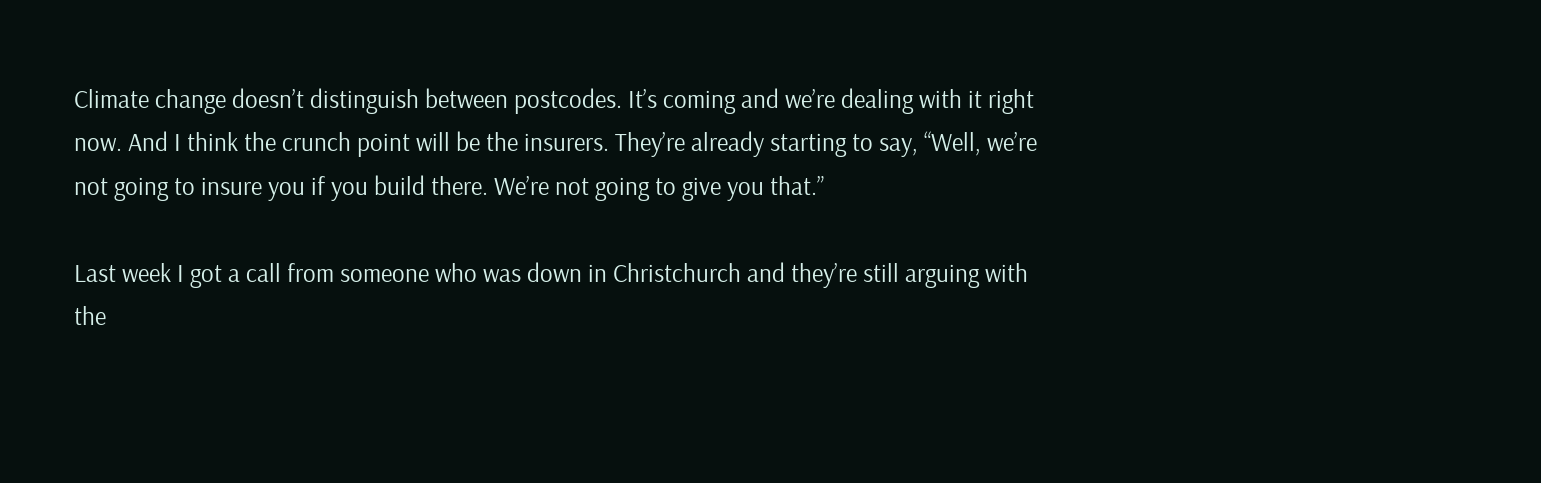Climate change doesn’t distinguish between postcodes. It’s coming and we’re dealing with it right now. And I think the crunch point will be the insurers. They’re already starting to say, “Well, we’re not going to insure you if you build there. We’re not going to give you that.”

Last week I got a call from someone who was down in Christchurch and they’re still arguing with the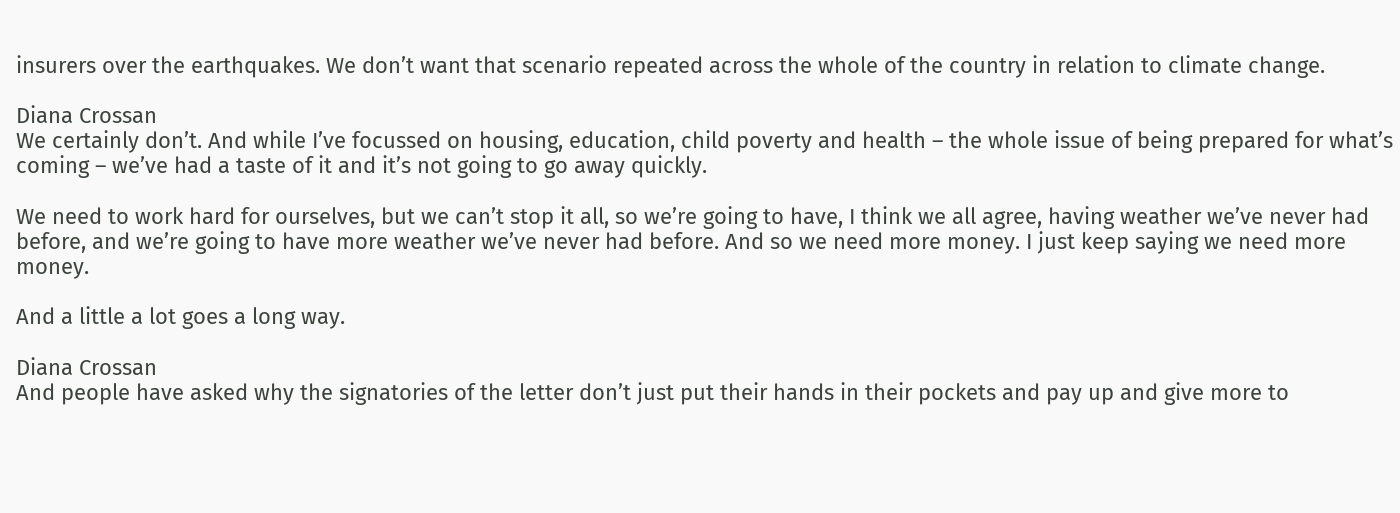insurers over the earthquakes. We don’t want that scenario repeated across the whole of the country in relation to climate change.

Diana Crossan
We certainly don’t. And while I’ve focussed on housing, education, child poverty and health – the whole issue of being prepared for what’s coming – we’ve had a taste of it and it’s not going to go away quickly.

We need to work hard for ourselves, but we can’t stop it all, so we’re going to have, I think we all agree, having weather we’ve never had before, and we’re going to have more weather we’ve never had before. And so we need more money. I just keep saying we need more money.

And a little a lot goes a long way.

Diana Crossan
And people have asked why the signatories of the letter don’t just put their hands in their pockets and pay up and give more to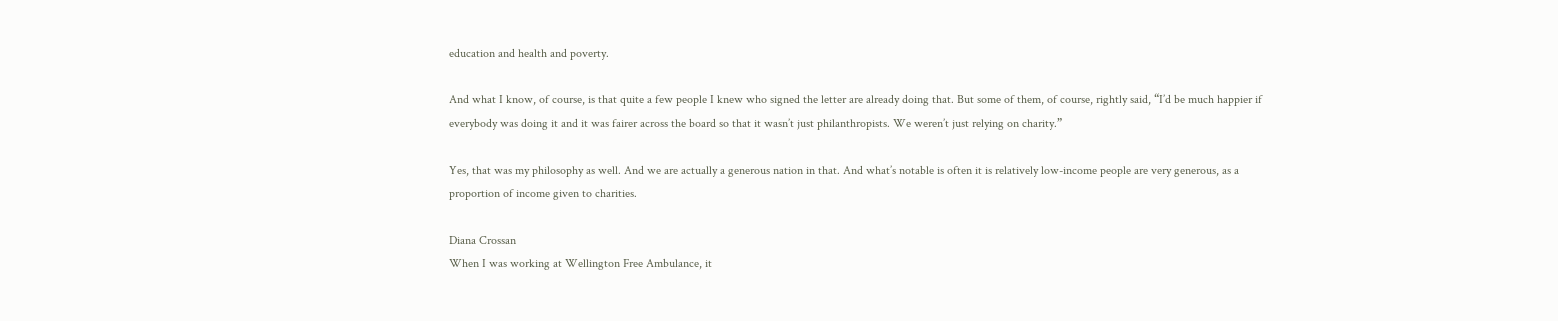education and health and poverty.

And what I know, of course, is that quite a few people I knew who signed the letter are already doing that. But some of them, of course, rightly said, “I’d be much happier if everybody was doing it and it was fairer across the board so that it wasn’t just philanthropists. We weren’t just relying on charity.”

Yes, that was my philosophy as well. And we are actually a generous nation in that. And what’s notable is often it is relatively low-income people are very generous, as a proportion of income given to charities.

Diana Crossan
When I was working at Wellington Free Ambulance, it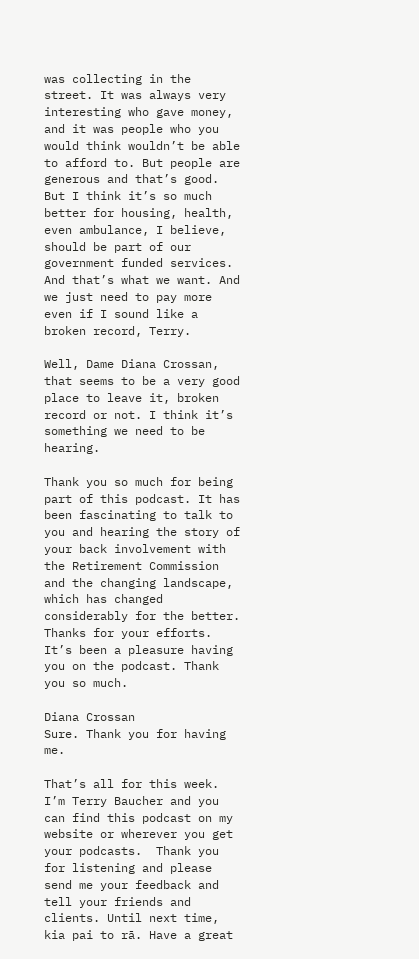was collecting in the street. It was always very interesting who gave money, and it was people who you would think wouldn’t be able to afford to. But people are generous and that’s good. But I think it’s so much better for housing, health, even ambulance, I believe, should be part of our government funded services. And that’s what we want. And we just need to pay more even if I sound like a broken record, Terry.

Well, Dame Diana Crossan, that seems to be a very good place to leave it, broken record or not. I think it’s something we need to be hearing.

Thank you so much for being part of this podcast. It has been fascinating to talk to you and hearing the story of your back involvement with the Retirement Commission and the changing landscape, which has changed considerably for the better. Thanks for your efforts. It’s been a pleasure having you on the podcast. Thank you so much.

Diana Crossan
Sure. Thank you for having me.

That’s all for this week. I’m Terry Baucher and you can find this podcast on my website or wherever you get your podcasts.  Thank you for listening and please send me your feedback and tell your friends and clients. Until next time, kia pai to rā. Have a great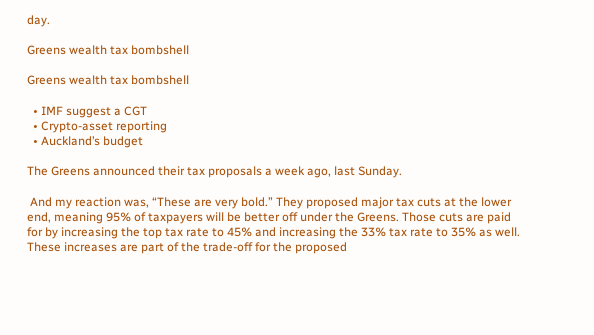day.

Greens wealth tax bombshell

Greens wealth tax bombshell

  • IMF suggest a CGT
  • Crypto-asset reporting
  • Auckland’s budget

The Greens announced their tax proposals a week ago, last Sunday.

 And my reaction was, “These are very bold.” They proposed major tax cuts at the lower end, meaning 95% of taxpayers will be better off under the Greens. Those cuts are paid for by increasing the top tax rate to 45% and increasing the 33% tax rate to 35% as well. These increases are part of the trade-off for the proposed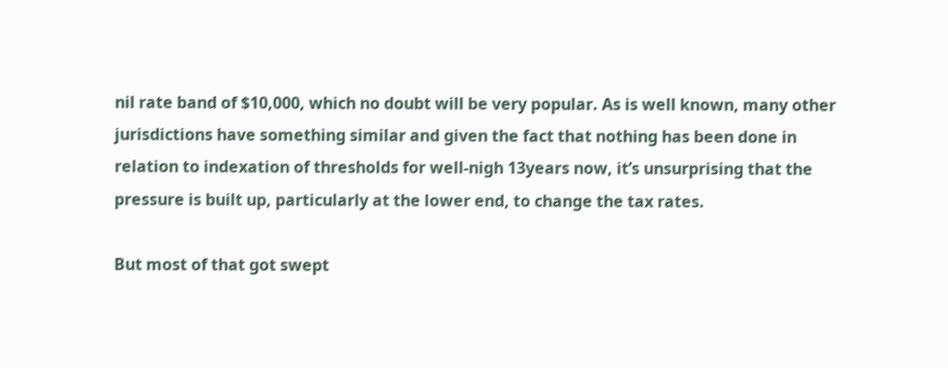nil rate band of $10,000, which no doubt will be very popular. As is well known, many other jurisdictions have something similar and given the fact that nothing has been done in relation to indexation of thresholds for well-nigh 13years now, it’s unsurprising that the pressure is built up, particularly at the lower end, to change the tax rates.

But most of that got swept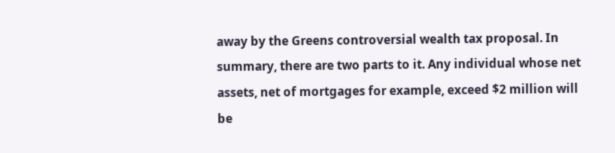away by the Greens controversial wealth tax proposal. In summary, there are two parts to it. Any individual whose net assets, net of mortgages for example, exceed $2 million will be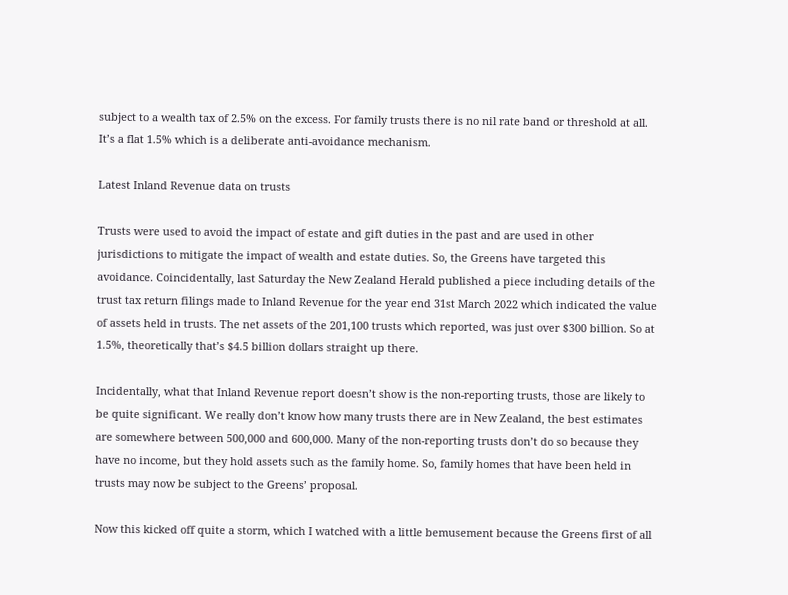subject to a wealth tax of 2.5% on the excess. For family trusts there is no nil rate band or threshold at all. It’s a flat 1.5% which is a deliberate anti-avoidance mechanism.

Latest Inland Revenue data on trusts

Trusts were used to avoid the impact of estate and gift duties in the past and are used in other jurisdictions to mitigate the impact of wealth and estate duties. So, the Greens have targeted this avoidance. Coincidentally, last Saturday the New Zealand Herald published a piece including details of the trust tax return filings made to Inland Revenue for the year end 31st March 2022 which indicated the value of assets held in trusts. The net assets of the 201,100 trusts which reported, was just over $300 billion. So at 1.5%, theoretically that’s $4.5 billion dollars straight up there.

Incidentally, what that Inland Revenue report doesn’t show is the non-reporting trusts, those are likely to be quite significant. We really don’t know how many trusts there are in New Zealand, the best estimates are somewhere between 500,000 and 600,000. Many of the non-reporting trusts don’t do so because they have no income, but they hold assets such as the family home. So, family homes that have been held in trusts may now be subject to the Greens’ proposal.

Now this kicked off quite a storm, which I watched with a little bemusement because the Greens first of all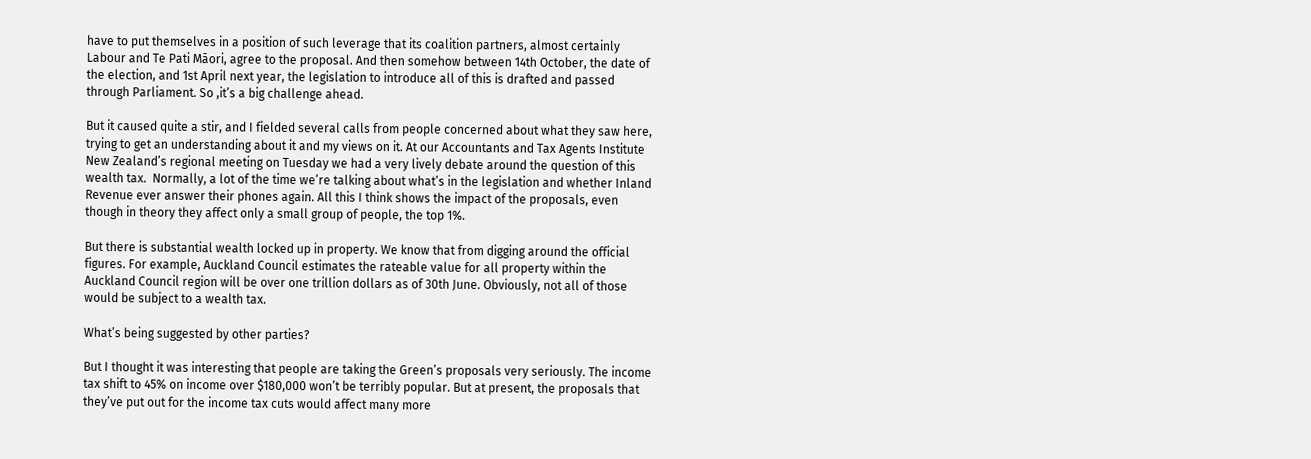have to put themselves in a position of such leverage that its coalition partners, almost certainly Labour and Te Pati Māori, agree to the proposal. And then somehow between 14th October, the date of the election, and 1st April next year, the legislation to introduce all of this is drafted and passed through Parliament. So ,it’s a big challenge ahead.

But it caused quite a stir, and I fielded several calls from people concerned about what they saw here, trying to get an understanding about it and my views on it. At our Accountants and Tax Agents Institute New Zealand’s regional meeting on Tuesday we had a very lively debate around the question of this wealth tax.  Normally, a lot of the time we’re talking about what’s in the legislation and whether Inland Revenue ever answer their phones again. All this I think shows the impact of the proposals, even though in theory they affect only a small group of people, the top 1%.

But there is substantial wealth locked up in property. We know that from digging around the official figures. For example, Auckland Council estimates the rateable value for all property within the Auckland Council region will be over one trillion dollars as of 30th June. Obviously, not all of those would be subject to a wealth tax.

What’s being suggested by other parties?

But I thought it was interesting that people are taking the Green’s proposals very seriously. The income tax shift to 45% on income over $180,000 won’t be terribly popular. But at present, the proposals that they’ve put out for the income tax cuts would affect many more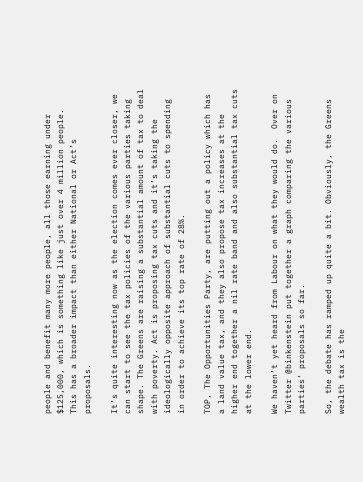people and benefit many more people, all those earning under $125,000, which is something like just over 4 million people. This has a broader impact than either National or Act’s proposals.

It’s quite interesting now as the election comes ever closer, we can start to see the tax policies of the various parties taking shape. The Greens are raising a substantial amount of tax to deal with poverty. Act is proposing tax cuts and it’s taking the ideologically opposite approach of substantial cuts to spending in order to achieve its top rate of 28%.

TOP, The Opportunities Party, are putting out a policy which has a land value tax, and they also propose tax increases at the higher end together a nil rate band and also substantial tax cuts at the lower end.

We haven’t yet heard from Labour on what they would do.  Over on Twitter @binkenstein put together a graph comparing the various parties’ proposals so far.

So, the debate has ramped up quite a bit. Obviously, the Greens wealth tax is the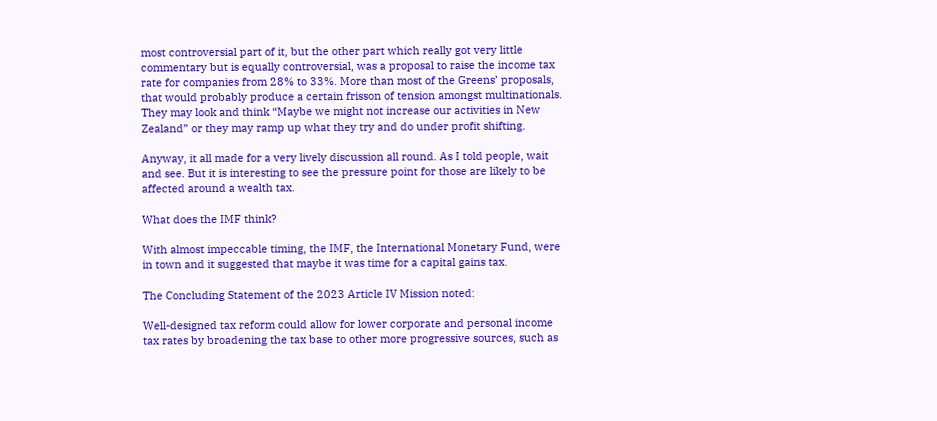most controversial part of it, but the other part which really got very little commentary but is equally controversial, was a proposal to raise the income tax rate for companies from 28% to 33%. More than most of the Greens’ proposals, that would probably produce a certain frisson of tension amongst multinationals. They may look and think “Maybe we might not increase our activities in New Zealand” or they may ramp up what they try and do under profit shifting.

Anyway, it all made for a very lively discussion all round. As I told people, wait and see. But it is interesting to see the pressure point for those are likely to be affected around a wealth tax.

What does the IMF think?

With almost impeccable timing, the IMF, the International Monetary Fund, were in town and it suggested that maybe it was time for a capital gains tax.

The Concluding Statement of the 2023 Article IV Mission noted:

Well-designed tax reform could allow for lower corporate and personal income tax rates by broadening the tax base to other more progressive sources, such as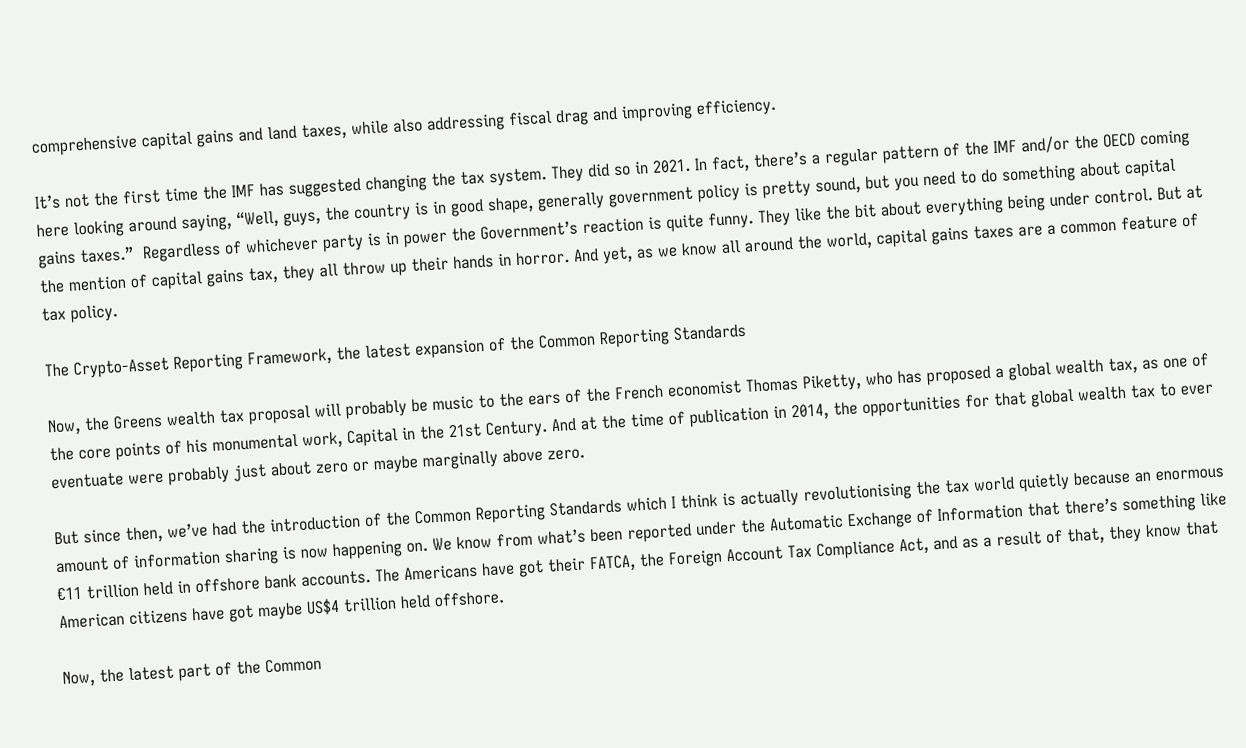comprehensive capital gains and land taxes, while also addressing fiscal drag and improving efficiency.

It’s not the first time the IMF has suggested changing the tax system. They did so in 2021. In fact, there’s a regular pattern of the IMF and/or the OECD coming here looking around saying, “Well, guys, the country is in good shape, generally government policy is pretty sound, but you need to do something about capital gains taxes.”  Regardless of whichever party is in power the Government’s reaction is quite funny. They like the bit about everything being under control. But at the mention of capital gains tax, they all throw up their hands in horror. And yet, as we know all around the world, capital gains taxes are a common feature of tax policy.

The Crypto-Asset Reporting Framework, the latest expansion of the Common Reporting Standards

Now, the Greens wealth tax proposal will probably be music to the ears of the French economist Thomas Piketty, who has proposed a global wealth tax, as one of the core points of his monumental work, Capital in the 21st Century. And at the time of publication in 2014, the opportunities for that global wealth tax to ever eventuate were probably just about zero or maybe marginally above zero.

But since then, we’ve had the introduction of the Common Reporting Standards which I think is actually revolutionising the tax world quietly because an enormous amount of information sharing is now happening on. We know from what’s been reported under the Automatic Exchange of Information that there’s something like €11 trillion held in offshore bank accounts. The Americans have got their FATCA, the Foreign Account Tax Compliance Act, and as a result of that, they know that American citizens have got maybe US$4 trillion held offshore.

Now, the latest part of the Common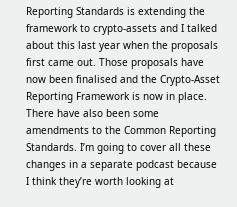Reporting Standards is extending the framework to crypto-assets and I talked about this last year when the proposals first came out. Those proposals have now been finalised and the Crypto-Asset Reporting Framework is now in place. There have also been some amendments to the Common Reporting Standards. I’m going to cover all these changes in a separate podcast because I think they’re worth looking at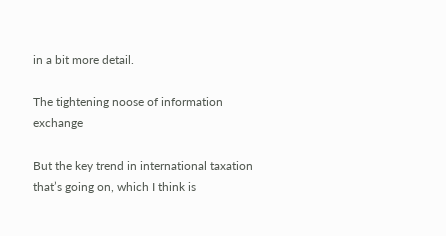in a bit more detail.

The tightening noose of information exchange

But the key trend in international taxation that’s going on, which I think is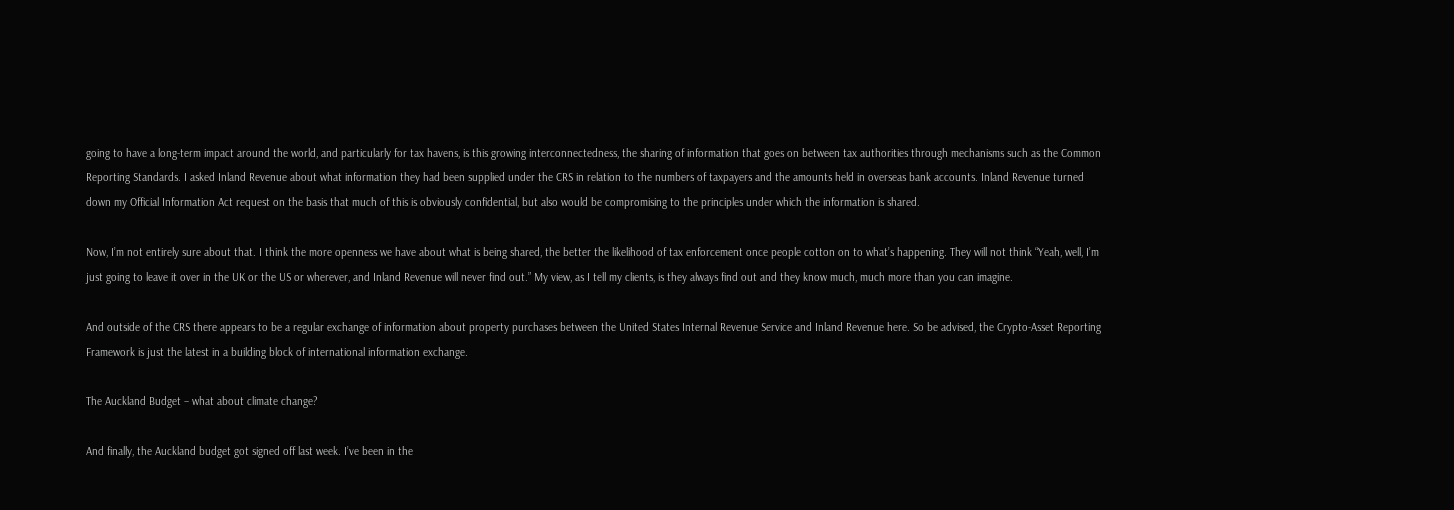going to have a long-term impact around the world, and particularly for tax havens, is this growing interconnectedness, the sharing of information that goes on between tax authorities through mechanisms such as the Common Reporting Standards. I asked Inland Revenue about what information they had been supplied under the CRS in relation to the numbers of taxpayers and the amounts held in overseas bank accounts. Inland Revenue turned down my Official Information Act request on the basis that much of this is obviously confidential, but also would be compromising to the principles under which the information is shared.

Now, I’m not entirely sure about that. I think the more openness we have about what is being shared, the better the likelihood of tax enforcement once people cotton on to what’s happening. They will not think “Yeah, well, I’m just going to leave it over in the UK or the US or wherever, and Inland Revenue will never find out.” My view, as I tell my clients, is they always find out and they know much, much more than you can imagine.

And outside of the CRS there appears to be a regular exchange of information about property purchases between the United States Internal Revenue Service and Inland Revenue here. So be advised, the Crypto-Asset Reporting Framework is just the latest in a building block of international information exchange.

The Auckland Budget – what about climate change?

And finally, the Auckland budget got signed off last week. I’ve been in the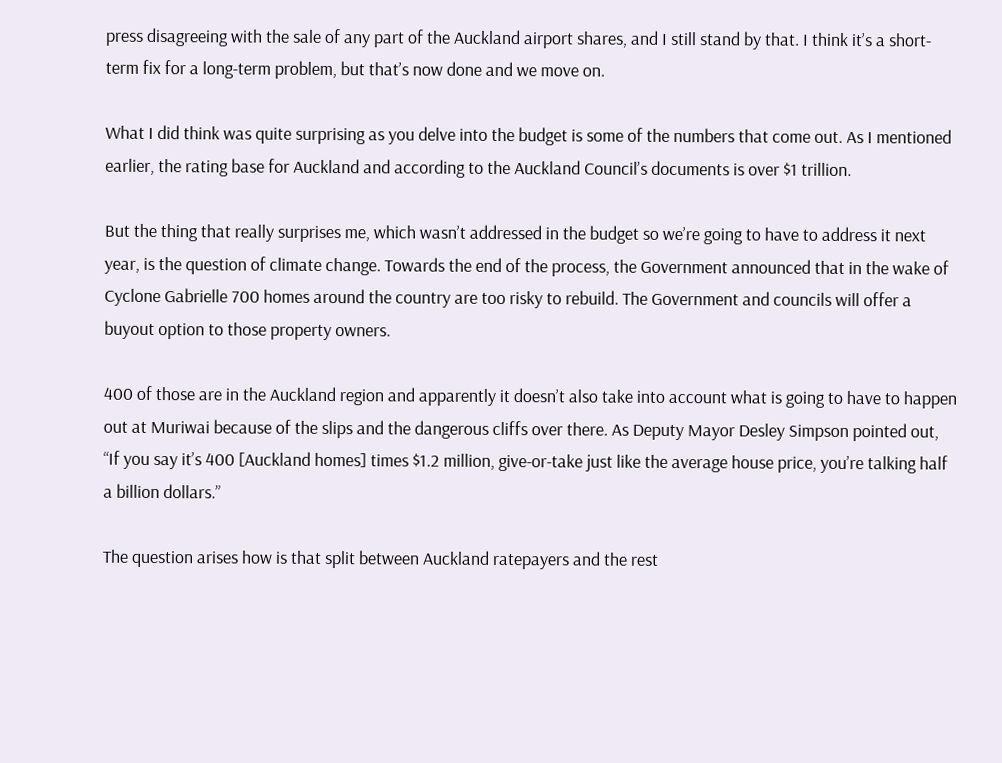press disagreeing with the sale of any part of the Auckland airport shares, and I still stand by that. I think it’s a short-term fix for a long-term problem, but that’s now done and we move on.

What I did think was quite surprising as you delve into the budget is some of the numbers that come out. As I mentioned earlier, the rating base for Auckland and according to the Auckland Council’s documents is over $1 trillion.

But the thing that really surprises me, which wasn’t addressed in the budget so we’re going to have to address it next year, is the question of climate change. Towards the end of the process, the Government announced that in the wake of Cyclone Gabrielle 700 homes around the country are too risky to rebuild. The Government and councils will offer a buyout option to those property owners.

400 of those are in the Auckland region and apparently it doesn’t also take into account what is going to have to happen out at Muriwai because of the slips and the dangerous cliffs over there. As Deputy Mayor Desley Simpson pointed out, “If you say it’s 400 [Auckland homes] times $1.2 million, give-or-take just like the average house price, you’re talking half a billion dollars.”

The question arises how is that split between Auckland ratepayers and the rest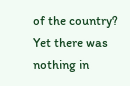of the country? Yet there was nothing in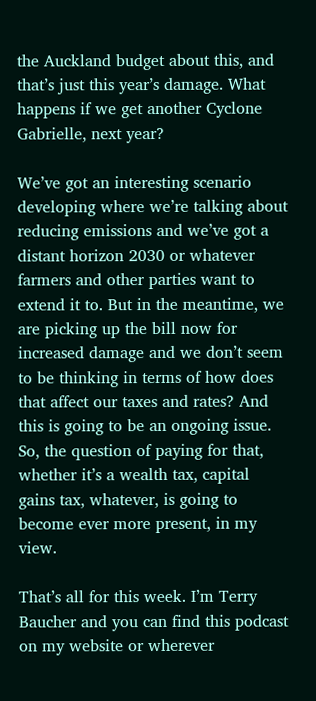the Auckland budget about this, and that’s just this year’s damage. What happens if we get another Cyclone Gabrielle, next year?

We’ve got an interesting scenario developing where we’re talking about reducing emissions and we’ve got a distant horizon 2030 or whatever farmers and other parties want to extend it to. But in the meantime, we are picking up the bill now for increased damage and we don’t seem to be thinking in terms of how does that affect our taxes and rates? And this is going to be an ongoing issue. So, the question of paying for that, whether it’s a wealth tax, capital gains tax, whatever, is going to become ever more present, in my view.

That’s all for this week. I’m Terry Baucher and you can find this podcast on my website or wherever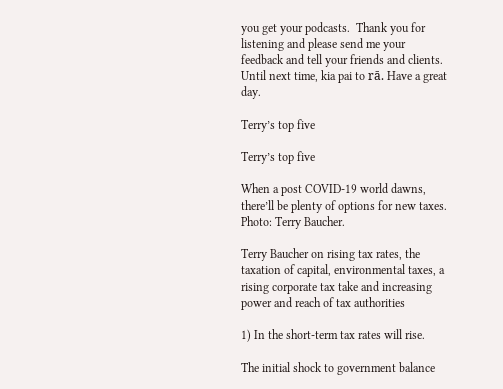you get your podcasts.  Thank you for listening and please send me your feedback and tell your friends and clients. Until next time, kia pai to rā. Have a great day.

Terry’s top five

Terry’s top five

When a post COVID-19 world dawns, there’ll be plenty of options for new taxes. Photo: Terry Baucher.

Terry Baucher on rising tax rates, the taxation of capital, environmental taxes, a rising corporate tax take and increasing power and reach of tax authorities

1) In the short-term tax rates will rise.

The initial shock to government balance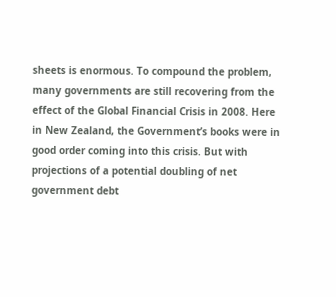sheets is enormous. To compound the problem, many governments are still recovering from the effect of the Global Financial Crisis in 2008. Here in New Zealand, the Government’s books were in good order coming into this crisis. But with projections of a potential doubling of net government debt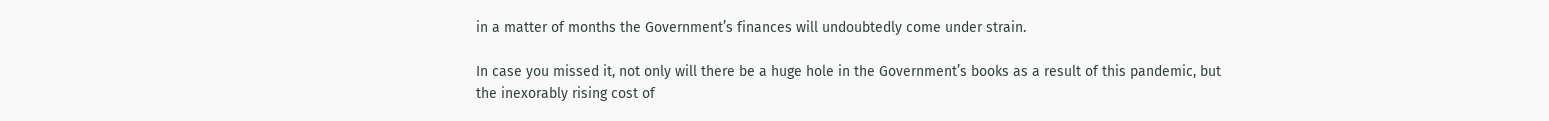in a matter of months the Government’s finances will undoubtedly come under strain.

In case you missed it, not only will there be a huge hole in the Government’s books as a result of this pandemic, but the inexorably rising cost of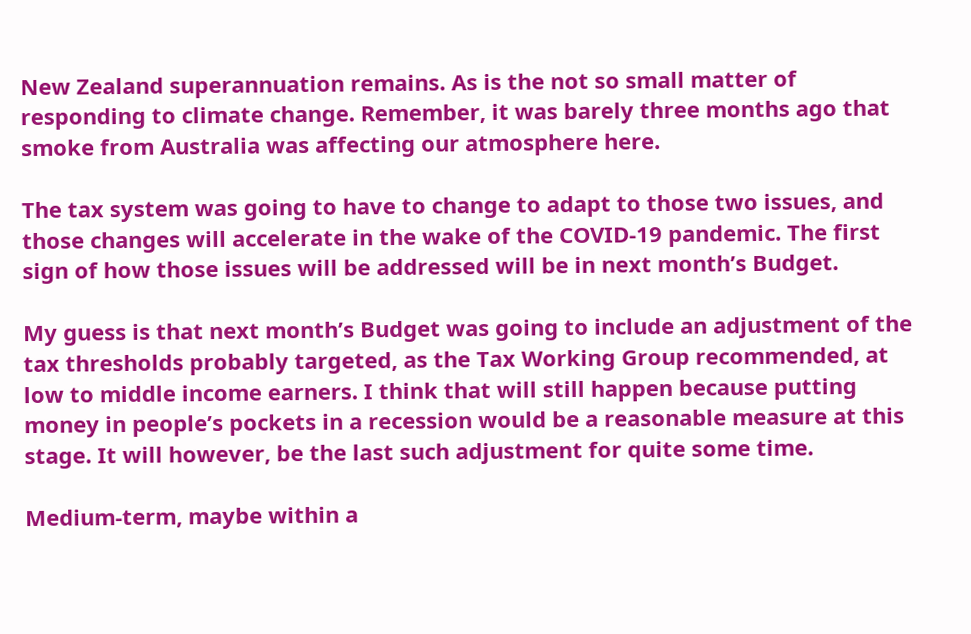New Zealand superannuation remains. As is the not so small matter of responding to climate change. Remember, it was barely three months ago that smoke from Australia was affecting our atmosphere here.

The tax system was going to have to change to adapt to those two issues, and those changes will accelerate in the wake of the COVID-19 pandemic. The first sign of how those issues will be addressed will be in next month’s Budget.

My guess is that next month’s Budget was going to include an adjustment of the tax thresholds probably targeted, as the Tax Working Group recommended, at low to middle income earners. I think that will still happen because putting money in people’s pockets in a recession would be a reasonable measure at this stage. It will however, be the last such adjustment for quite some time.

Medium-term, maybe within a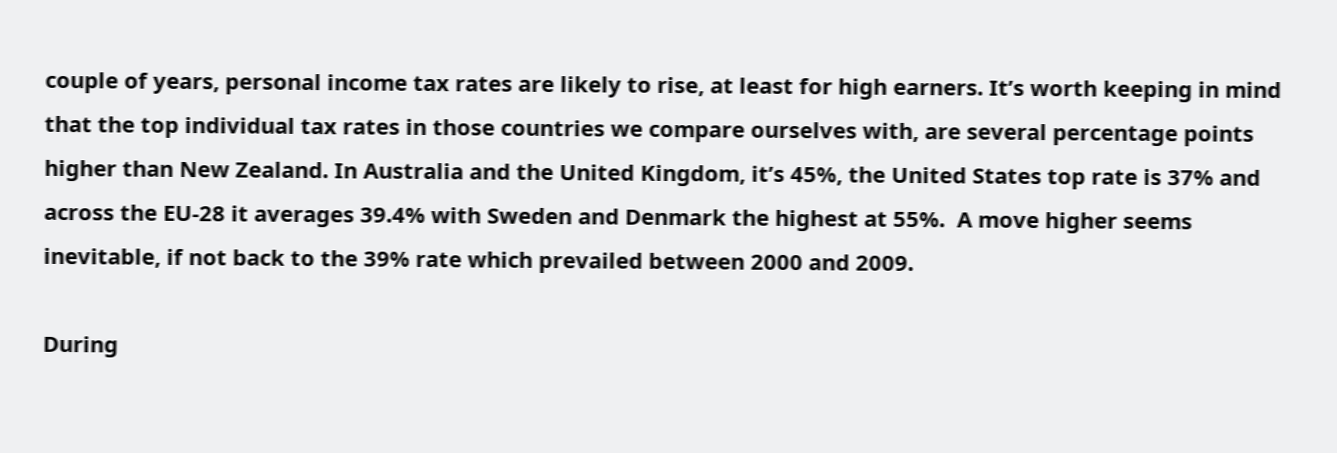couple of years, personal income tax rates are likely to rise, at least for high earners. It’s worth keeping in mind that the top individual tax rates in those countries we compare ourselves with, are several percentage points higher than New Zealand. In Australia and the United Kingdom, it’s 45%, the United States top rate is 37% and across the EU-28 it averages 39.4% with Sweden and Denmark the highest at 55%.  A move higher seems inevitable, if not back to the 39% rate which prevailed between 2000 and 2009.

During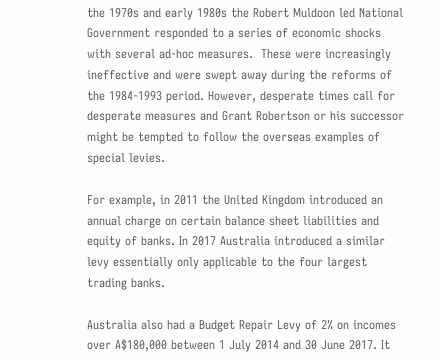the 1970s and early 1980s the Robert Muldoon led National Government responded to a series of economic shocks with several ad-hoc measures.  These were increasingly ineffective and were swept away during the reforms of the 1984-1993 period. However, desperate times call for desperate measures and Grant Robertson or his successor might be tempted to follow the overseas examples of special levies.

For example, in 2011 the United Kingdom introduced an annual charge on certain balance sheet liabilities and equity of banks. In 2017 Australia introduced a similar levy essentially only applicable to the four largest trading banks.

Australia also had a Budget Repair Levy of 2% on incomes over A$180,000 between 1 July 2014 and 30 June 2017. It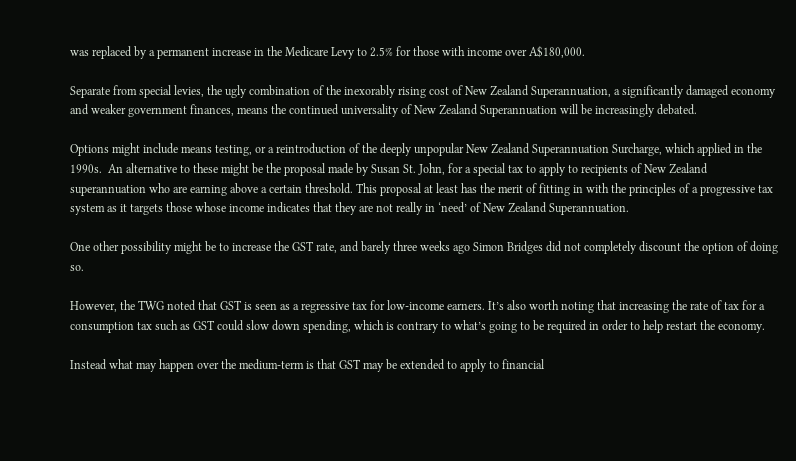was replaced by a permanent increase in the Medicare Levy to 2.5% for those with income over A$180,000.

Separate from special levies, the ugly combination of the inexorably rising cost of New Zealand Superannuation, a significantly damaged economy and weaker government finances, means the continued universality of New Zealand Superannuation will be increasingly debated.

Options might include means testing, or a reintroduction of the deeply unpopular New Zealand Superannuation Surcharge, which applied in the 1990s.  An alternative to these might be the proposal made by Susan St. John, for a special tax to apply to recipients of New Zealand superannuation who are earning above a certain threshold. This proposal at least has the merit of fitting in with the principles of a progressive tax system as it targets those whose income indicates that they are not really in ‘need’ of New Zealand Superannuation.

One other possibility might be to increase the GST rate, and barely three weeks ago Simon Bridges did not completely discount the option of doing so.

However, the TWG noted that GST is seen as a regressive tax for low-income earners. It’s also worth noting that increasing the rate of tax for a consumption tax such as GST could slow down spending, which is contrary to what’s going to be required in order to help restart the economy.

Instead what may happen over the medium-term is that GST may be extended to apply to financial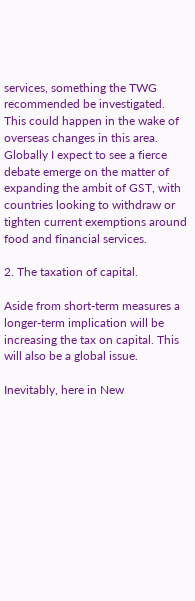services, something the TWG recommended be investigated.  This could happen in the wake of overseas changes in this area. Globally I expect to see a fierce debate emerge on the matter of expanding the ambit of GST, with countries looking to withdraw or tighten current exemptions around food and financial services.

2. The taxation of capital.

Aside from short-term measures a longer-term implication will be increasing the tax on capital. This will also be a global issue.

Inevitably, here in New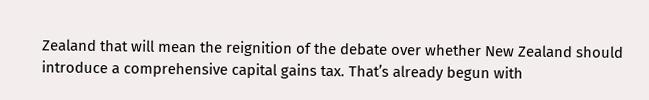Zealand that will mean the reignition of the debate over whether New Zealand should introduce a comprehensive capital gains tax. That’s already begun with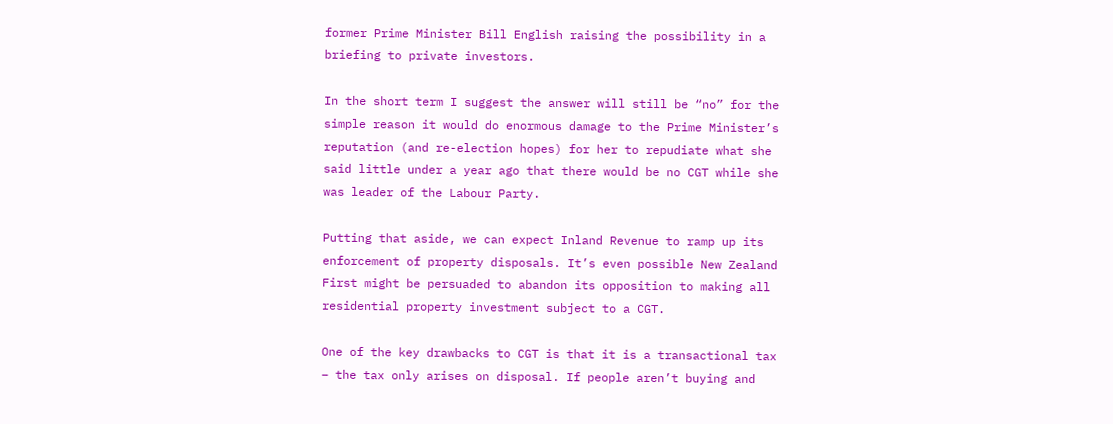former Prime Minister Bill English raising the possibility in a briefing to private investors.

In the short term I suggest the answer will still be “no” for the simple reason it would do enormous damage to the Prime Minister’s reputation (and re-election hopes) for her to repudiate what she said little under a year ago that there would be no CGT while she was leader of the Labour Party.

Putting that aside, we can expect Inland Revenue to ramp up its enforcement of property disposals. It’s even possible New Zealand First might be persuaded to abandon its opposition to making all residential property investment subject to a CGT.

One of the key drawbacks to CGT is that it is a transactional tax – the tax only arises on disposal. If people aren’t buying and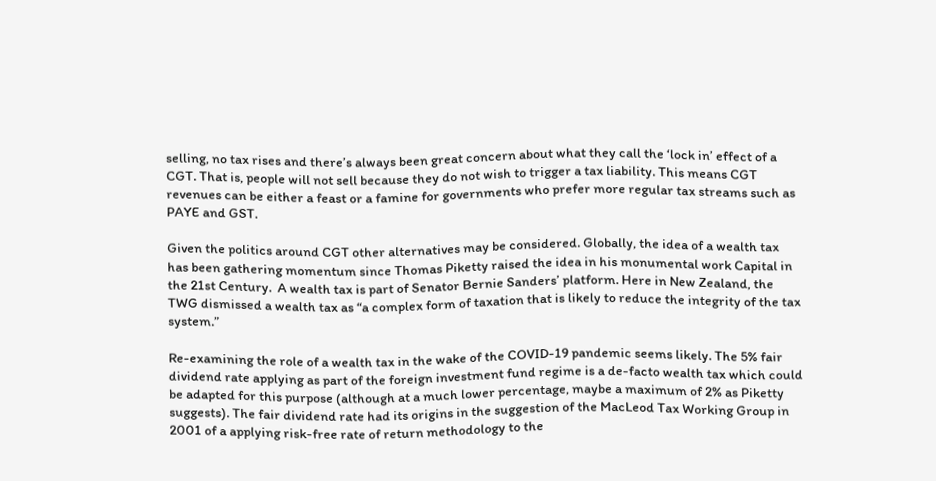selling, no tax rises and there’s always been great concern about what they call the ‘lock in’ effect of a CGT. That is, people will not sell because they do not wish to trigger a tax liability. This means CGT revenues can be either a feast or a famine for governments who prefer more regular tax streams such as PAYE and GST.

Given the politics around CGT other alternatives may be considered. Globally, the idea of a wealth tax has been gathering momentum since Thomas Piketty raised the idea in his monumental work Capital in the 21st Century.  A wealth tax is part of Senator Bernie Sanders’ platform. Here in New Zealand, the TWG dismissed a wealth tax as “a complex form of taxation that is likely to reduce the integrity of the tax system.”

Re-examining the role of a wealth tax in the wake of the COVID-19 pandemic seems likely. The 5% fair dividend rate applying as part of the foreign investment fund regime is a de-facto wealth tax which could be adapted for this purpose (although at a much lower percentage, maybe a maximum of 2% as Piketty suggests). The fair dividend rate had its origins in the suggestion of the MacLeod Tax Working Group in 2001 of a applying risk-free rate of return methodology to the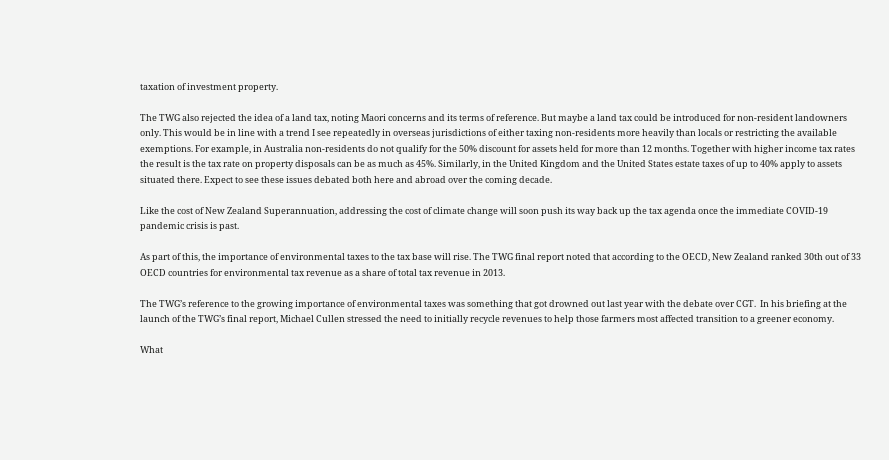taxation of investment property.

The TWG also rejected the idea of a land tax, noting Maori concerns and its terms of reference. But maybe a land tax could be introduced for non-resident landowners only. This would be in line with a trend I see repeatedly in overseas jurisdictions of either taxing non-residents more heavily than locals or restricting the available exemptions. For example, in Australia non-residents do not qualify for the 50% discount for assets held for more than 12 months. Together with higher income tax rates the result is the tax rate on property disposals can be as much as 45%. Similarly, in the United Kingdom and the United States estate taxes of up to 40% apply to assets situated there. Expect to see these issues debated both here and abroad over the coming decade.

Like the cost of New Zealand Superannuation, addressing the cost of climate change will soon push its way back up the tax agenda once the immediate COVID-19 pandemic crisis is past.

As part of this, the importance of environmental taxes to the tax base will rise. The TWG final report noted that according to the OECD, New Zealand ranked 30th out of 33 OECD countries for environmental tax revenue as a share of total tax revenue in 2013.

The TWG’s reference to the growing importance of environmental taxes was something that got drowned out last year with the debate over CGT.  In his briefing at the launch of the TWG’s final report, Michael Cullen stressed the need to initially recycle revenues to help those farmers most affected transition to a greener economy.

What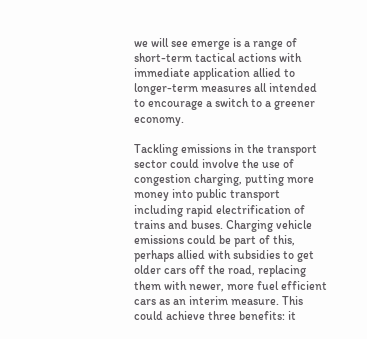we will see emerge is a range of short-term tactical actions with immediate application allied to longer-term measures all intended to encourage a switch to a greener economy.

Tackling emissions in the transport sector could involve the use of congestion charging, putting more money into public transport including rapid electrification of trains and buses. Charging vehicle emissions could be part of this, perhaps allied with subsidies to get older cars off the road, replacing them with newer, more fuel efficient cars as an interim measure. This could achieve three benefits: it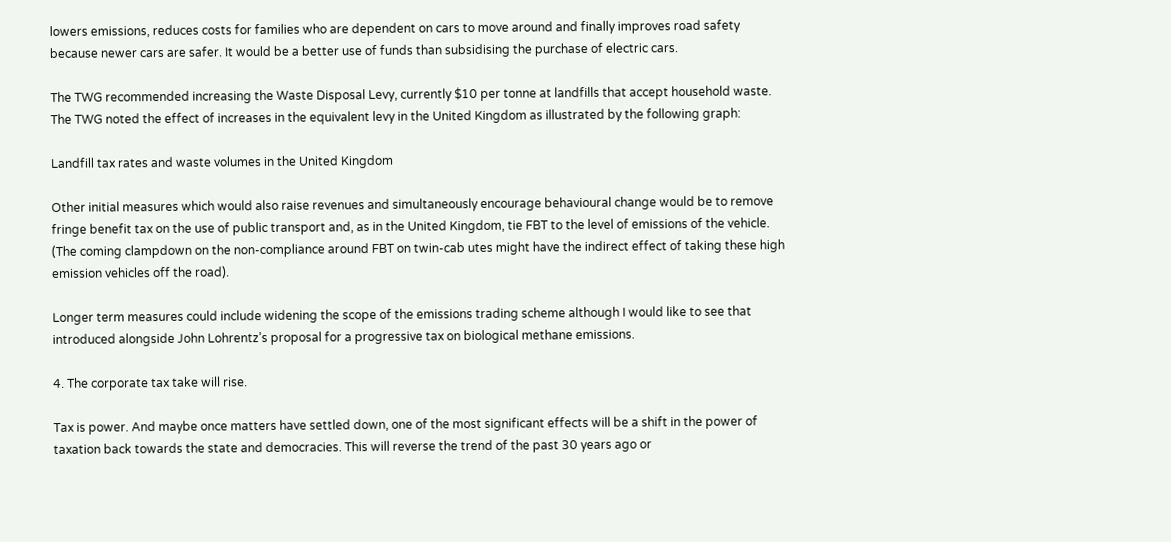lowers emissions, reduces costs for families who are dependent on cars to move around and finally improves road safety because newer cars are safer. It would be a better use of funds than subsidising the purchase of electric cars.

The TWG recommended increasing the Waste Disposal Levy, currently $10 per tonne at landfills that accept household waste. The TWG noted the effect of increases in the equivalent levy in the United Kingdom as illustrated by the following graph:

Landfill tax rates and waste volumes in the United Kingdom

Other initial measures which would also raise revenues and simultaneously encourage behavioural change would be to remove fringe benefit tax on the use of public transport and, as in the United Kingdom, tie FBT to the level of emissions of the vehicle.  (The coming clampdown on the non-compliance around FBT on twin-cab utes might have the indirect effect of taking these high emission vehicles off the road).

Longer term measures could include widening the scope of the emissions trading scheme although I would like to see that introduced alongside John Lohrentz’s proposal for a progressive tax on biological methane emissions.

4. The corporate tax take will rise.

Tax is power. And maybe once matters have settled down, one of the most significant effects will be a shift in the power of taxation back towards the state and democracies. This will reverse the trend of the past 30 years ago or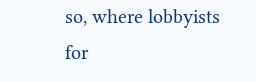so, where lobbyists for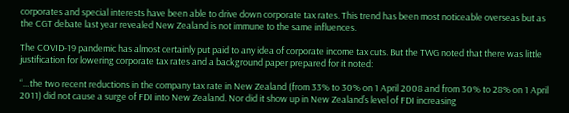corporates and special interests have been able to drive down corporate tax rates. This trend has been most noticeable overseas but as the CGT debate last year revealed New Zealand is not immune to the same influences.

The COVID-19 pandemic has almost certainly put paid to any idea of corporate income tax cuts. But the TWG noted that there was little justification for lowering corporate tax rates and a background paper prepared for it noted:

“…the two recent reductions in the company tax rate in New Zealand (from 33% to 30% on 1 April 2008 and from 30% to 28% on 1 April 2011) did not cause a surge of FDI into New Zealand. Nor did it show up in New Zealand’s level of FDI increasing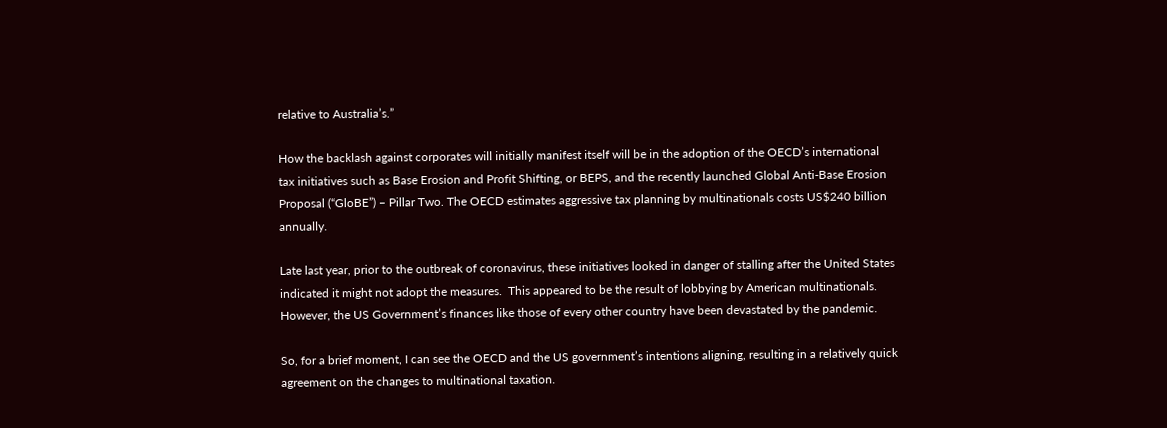relative to Australia’s.”

How the backlash against corporates will initially manifest itself will be in the adoption of the OECD’s international tax initiatives such as Base Erosion and Profit Shifting, or BEPS, and the recently launched Global Anti-Base Erosion Proposal (“GloBE”) – Pillar Two. The OECD estimates aggressive tax planning by multinationals costs US$240 billion annually.

Late last year, prior to the outbreak of coronavirus, these initiatives looked in danger of stalling after the United States indicated it might not adopt the measures.  This appeared to be the result of lobbying by American multinationals. However, the US Government’s finances like those of every other country have been devastated by the pandemic.

So, for a brief moment, I can see the OECD and the US government’s intentions aligning, resulting in a relatively quick agreement on the changes to multinational taxation.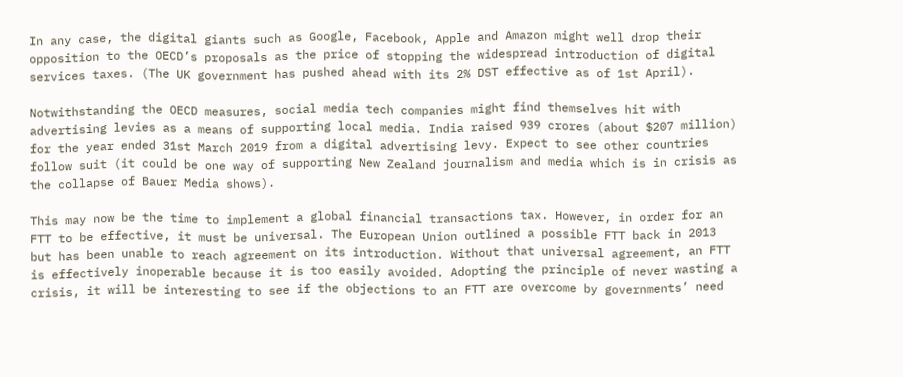In any case, the digital giants such as Google, Facebook, Apple and Amazon might well drop their opposition to the OECD’s proposals as the price of stopping the widespread introduction of digital services taxes. (The UK government has pushed ahead with its 2% DST effective as of 1st April).

Notwithstanding the OECD measures, social media tech companies might find themselves hit with advertising levies as a means of supporting local media. India raised 939 crores (about $207 million) for the year ended 31st March 2019 from a digital advertising levy. Expect to see other countries follow suit (it could be one way of supporting New Zealand journalism and media which is in crisis as the collapse of Bauer Media shows).

This may now be the time to implement a global financial transactions tax. However, in order for an FTT to be effective, it must be universal. The European Union outlined a possible FTT back in 2013 but has been unable to reach agreement on its introduction. Without that universal agreement, an FTT is effectively inoperable because it is too easily avoided. Adopting the principle of never wasting a crisis, it will be interesting to see if the objections to an FTT are overcome by governments’ need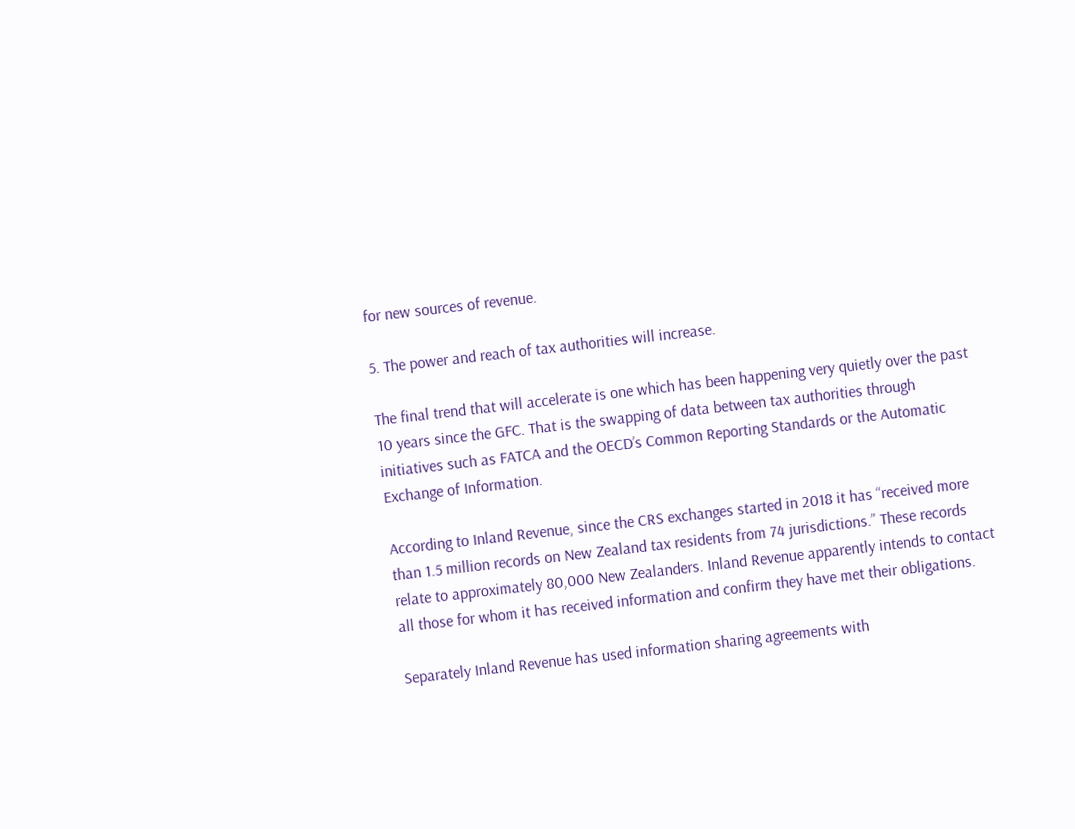for new sources of revenue.

5. The power and reach of tax authorities will increase.

The final trend that will accelerate is one which has been happening very quietly over the past 10 years since the GFC. That is the swapping of data between tax authorities through initiatives such as FATCA and the OECD’s Common Reporting Standards or the Automatic Exchange of Information.

According to Inland Revenue, since the CRS exchanges started in 2018 it has “received more than 1.5 million records on New Zealand tax residents from 74 jurisdictions.” These records relate to approximately 80,000 New Zealanders. Inland Revenue apparently intends to contact all those for whom it has received information and confirm they have met their obligations.

Separately Inland Revenue has used information sharing agreements with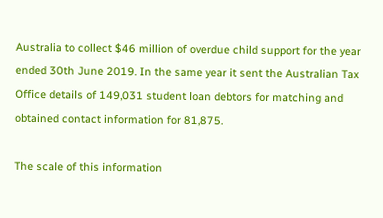Australia to collect $46 million of overdue child support for the year ended 30th June 2019. In the same year it sent the Australian Tax Office details of 149,031 student loan debtors for matching and obtained contact information for 81,875.

The scale of this information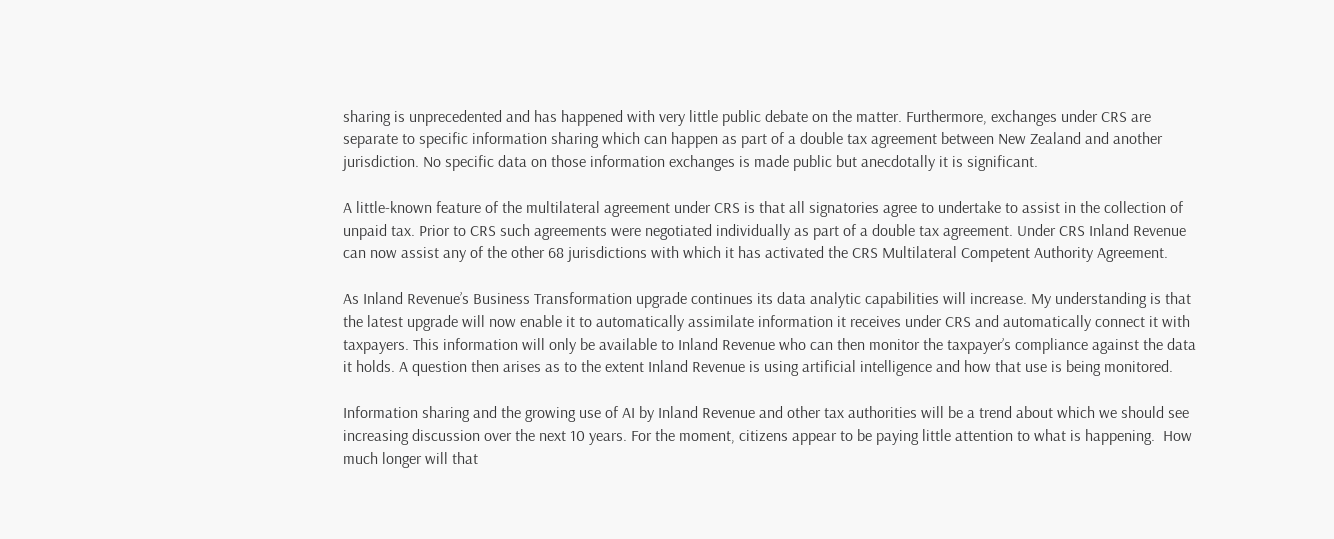sharing is unprecedented and has happened with very little public debate on the matter. Furthermore, exchanges under CRS are separate to specific information sharing which can happen as part of a double tax agreement between New Zealand and another jurisdiction. No specific data on those information exchanges is made public but anecdotally it is significant.

A little-known feature of the multilateral agreement under CRS is that all signatories agree to undertake to assist in the collection of unpaid tax. Prior to CRS such agreements were negotiated individually as part of a double tax agreement. Under CRS Inland Revenue can now assist any of the other 68 jurisdictions with which it has activated the CRS Multilateral Competent Authority Agreement.

As Inland Revenue’s Business Transformation upgrade continues its data analytic capabilities will increase. My understanding is that the latest upgrade will now enable it to automatically assimilate information it receives under CRS and automatically connect it with taxpayers. This information will only be available to Inland Revenue who can then monitor the taxpayer’s compliance against the data it holds. A question then arises as to the extent Inland Revenue is using artificial intelligence and how that use is being monitored.

Information sharing and the growing use of AI by Inland Revenue and other tax authorities will be a trend about which we should see increasing discussion over the next 10 years. For the moment, citizens appear to be paying little attention to what is happening.  How much longer will that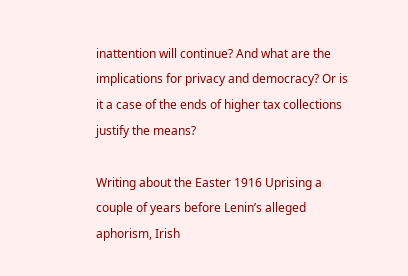inattention will continue? And what are the implications for privacy and democracy? Or is it a case of the ends of higher tax collections justify the means?

Writing about the Easter 1916 Uprising a couple of years before Lenin’s alleged aphorism, Irish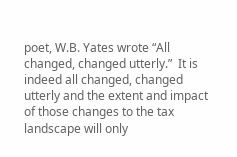poet, W.B. Yates wrote “All changed, changed utterly.”  It is indeed all changed, changed utterly and the extent and impact of those changes to the tax landscape will only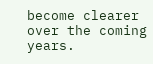become clearer over the coming years.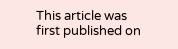This article was first published on